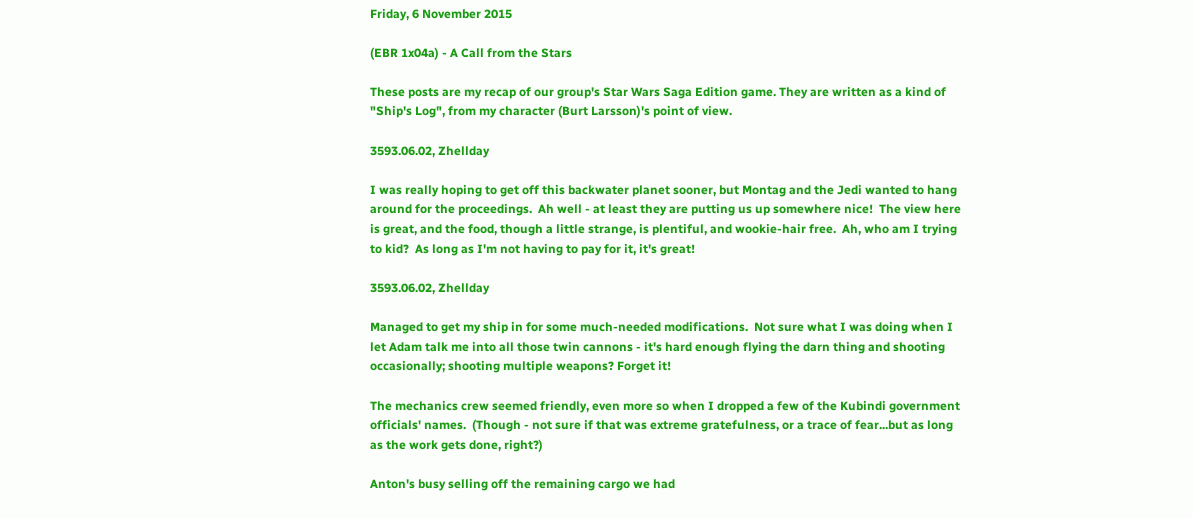Friday, 6 November 2015

(EBR 1x04a) - A Call from the Stars

These posts are my recap of our group's Star Wars Saga Edition game. They are written as a kind of "Ship's Log", from my character (Burt Larsson)'s point of view.

3593.06.02, Zhellday

I was really hoping to get off this backwater planet sooner, but Montag and the Jedi wanted to hang around for the proceedings.  Ah well - at least they are putting us up somewhere nice!  The view here is great, and the food, though a little strange, is plentiful, and wookie-hair free.  Ah, who am I trying to kid?  As long as I'm not having to pay for it, it's great!

3593.06.02, Zhellday

Managed to get my ship in for some much-needed modifications.  Not sure what I was doing when I let Adam talk me into all those twin cannons - it's hard enough flying the darn thing and shooting occasionally; shooting multiple weapons? Forget it!

The mechanics crew seemed friendly, even more so when I dropped a few of the Kubindi government officials' names.  (Though - not sure if that was extreme gratefulness, or a trace of fear...but as long as the work gets done, right?)

Anton's busy selling off the remaining cargo we had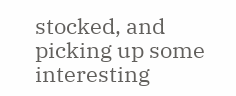stocked, and picking up some interesting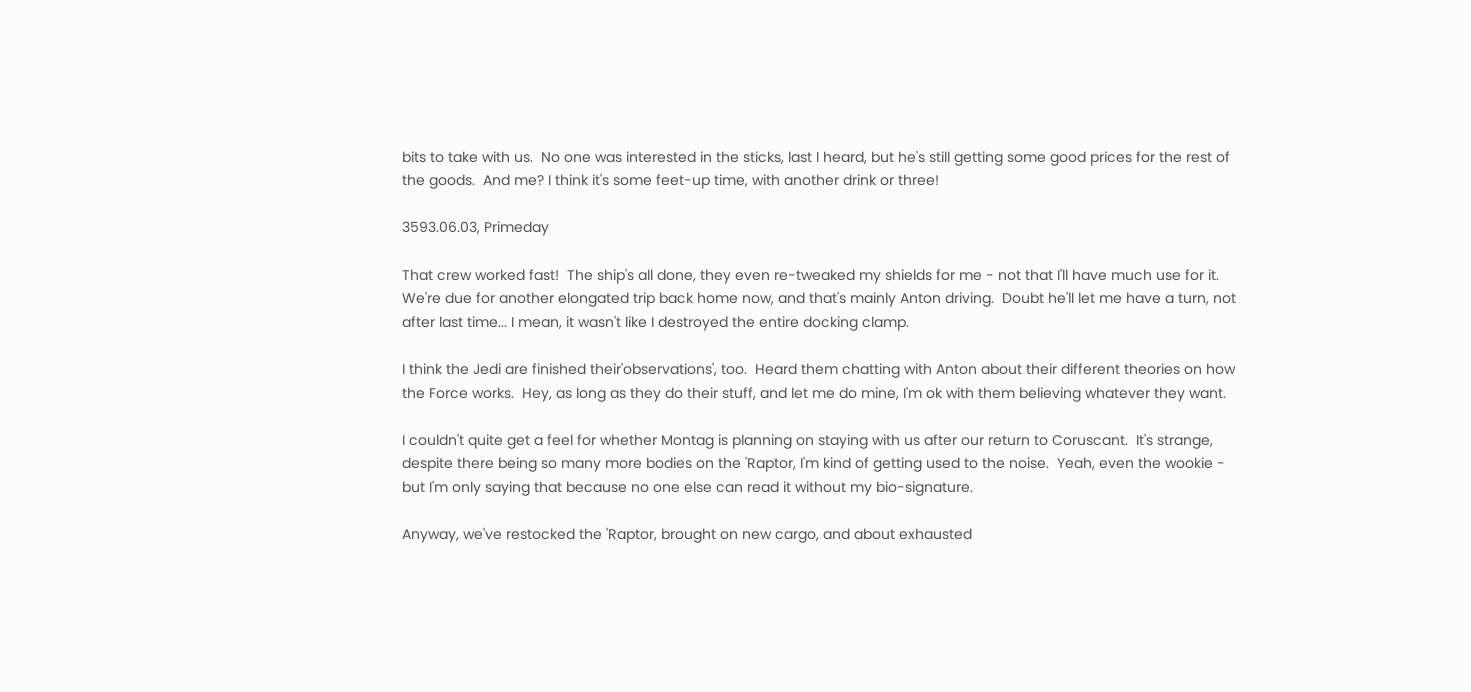bits to take with us.  No one was interested in the sticks, last I heard, but he's still getting some good prices for the rest of the goods.  And me? I think it's some feet-up time, with another drink or three!

3593.06.03, Primeday

That crew worked fast!  The ship's all done, they even re-tweaked my shields for me - not that I'll have much use for it.  We're due for another elongated trip back home now, and that's mainly Anton driving.  Doubt he'll let me have a turn, not after last time... I mean, it wasn't like I destroyed the entire docking clamp.

I think the Jedi are finished their'observations', too.  Heard them chatting with Anton about their different theories on how the Force works.  Hey, as long as they do their stuff, and let me do mine, I'm ok with them believing whatever they want.

I couldn't quite get a feel for whether Montag is planning on staying with us after our return to Coruscant.  It's strange, despite there being so many more bodies on the 'Raptor, I'm kind of getting used to the noise.  Yeah, even the wookie - but I'm only saying that because no one else can read it without my bio-signature.

Anyway, we've restocked the 'Raptor, brought on new cargo, and about exhausted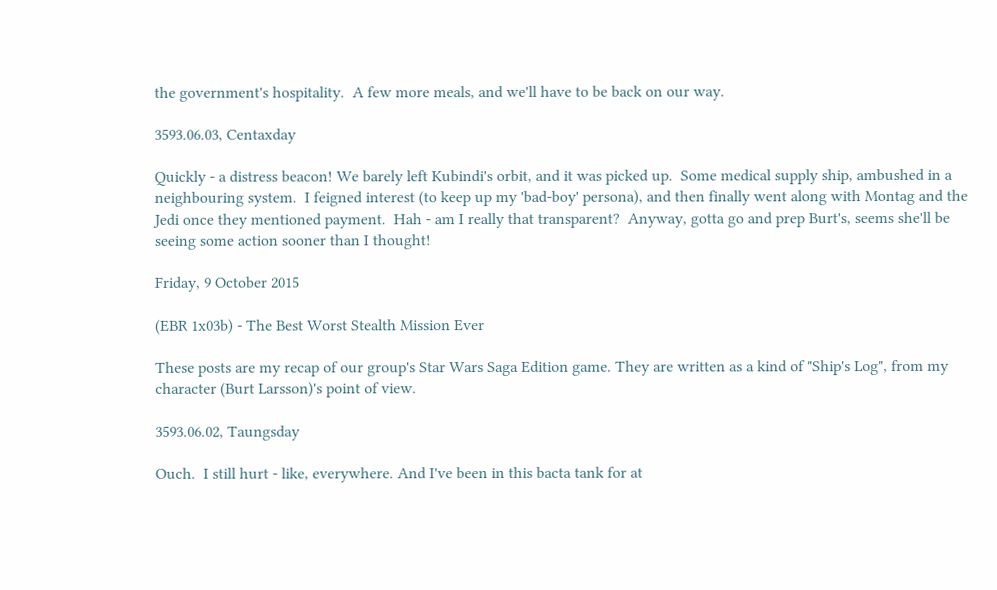the government's hospitality.  A few more meals, and we'll have to be back on our way.

3593.06.03, Centaxday

Quickly - a distress beacon! We barely left Kubindi's orbit, and it was picked up.  Some medical supply ship, ambushed in a neighbouring system.  I feigned interest (to keep up my 'bad-boy' persona), and then finally went along with Montag and the Jedi once they mentioned payment.  Hah - am I really that transparent?  Anyway, gotta go and prep Burt's, seems she'll be seeing some action sooner than I thought!

Friday, 9 October 2015

(EBR 1x03b) - The Best Worst Stealth Mission Ever

These posts are my recap of our group's Star Wars Saga Edition game. They are written as a kind of "Ship's Log", from my character (Burt Larsson)'s point of view.

3593.06.02, Taungsday

Ouch.  I still hurt - like, everywhere. And I've been in this bacta tank for at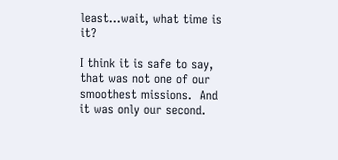least...wait, what time is it?

I think it is safe to say, that was not one of our smoothest missions.  And it was only our second.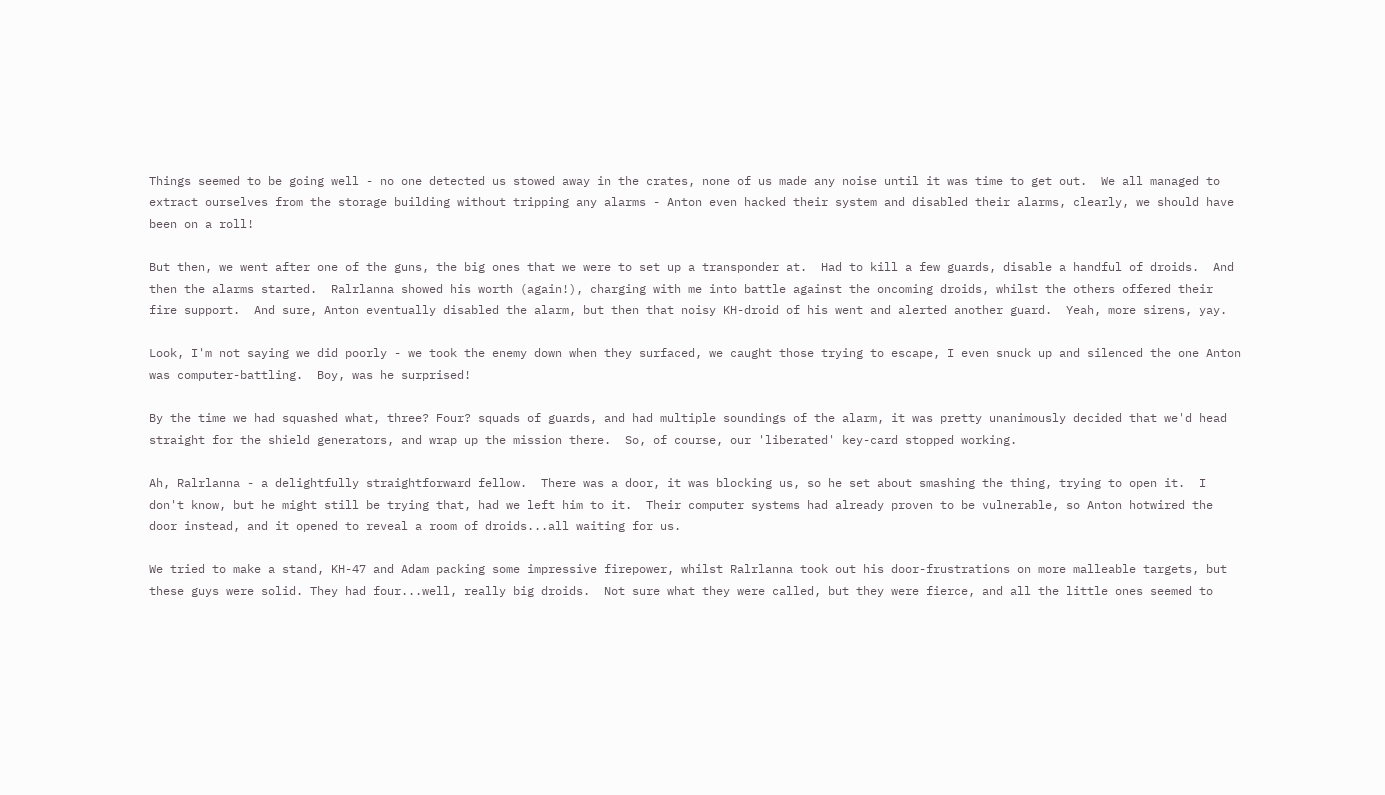Things seemed to be going well - no one detected us stowed away in the crates, none of us made any noise until it was time to get out.  We all managed to extract ourselves from the storage building without tripping any alarms - Anton even hacked their system and disabled their alarms, clearly, we should have been on a roll!

But then, we went after one of the guns, the big ones that we were to set up a transponder at.  Had to kill a few guards, disable a handful of droids.  And then the alarms started.  Ralrlanna showed his worth (again!), charging with me into battle against the oncoming droids, whilst the others offered their fire support.  And sure, Anton eventually disabled the alarm, but then that noisy KH-droid of his went and alerted another guard.  Yeah, more sirens, yay.

Look, I'm not saying we did poorly - we took the enemy down when they surfaced, we caught those trying to escape, I even snuck up and silenced the one Anton was computer-battling.  Boy, was he surprised!

By the time we had squashed what, three? Four? squads of guards, and had multiple soundings of the alarm, it was pretty unanimously decided that we'd head straight for the shield generators, and wrap up the mission there.  So, of course, our 'liberated' key-card stopped working.

Ah, Ralrlanna - a delightfully straightforward fellow.  There was a door, it was blocking us, so he set about smashing the thing, trying to open it.  I don't know, but he might still be trying that, had we left him to it.  Their computer systems had already proven to be vulnerable, so Anton hotwired the door instead, and it opened to reveal a room of droids...all waiting for us.

We tried to make a stand, KH-47 and Adam packing some impressive firepower, whilst Ralrlanna took out his door-frustrations on more malleable targets, but these guys were solid. They had four...well, really big droids.  Not sure what they were called, but they were fierce, and all the little ones seemed to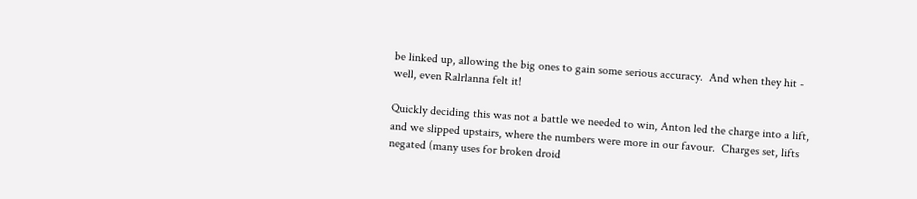be linked up, allowing the big ones to gain some serious accuracy.  And when they hit - well, even Ralrlanna felt it!

Quickly deciding this was not a battle we needed to win, Anton led the charge into a lift, and we slipped upstairs, where the numbers were more in our favour.  Charges set, lifts negated (many uses for broken droid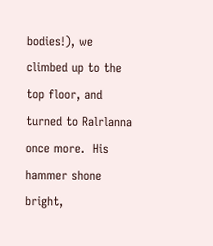bodies!), we climbed up to the top floor, and turned to Ralrlanna once more.  His hammer shone bright,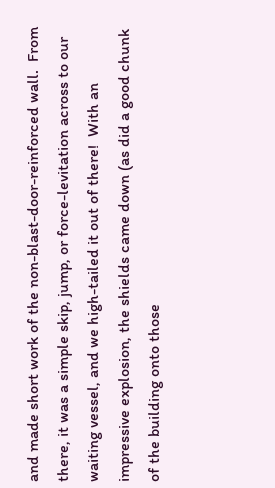and made short work of the non-blast-door-reinforced wall.  From there, it was a simple skip, jump, or force-levitation across to our waiting vessel, and we high-tailed it out of there!  With an impressive explosion, the shields came down (as did a good chunk of the building onto those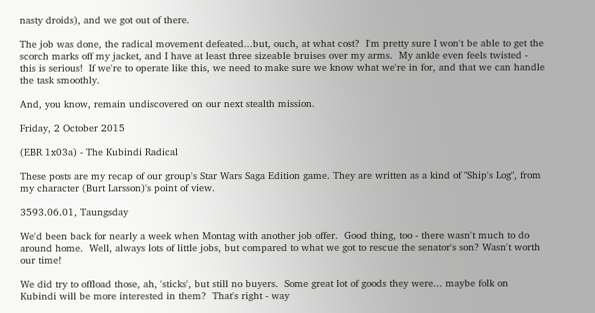nasty droids), and we got out of there.

The job was done, the radical movement defeated...but, ouch, at what cost?  I'm pretty sure I won't be able to get the scorch marks off my jacket, and I have at least three sizeable bruises over my arms.  My ankle even feels twisted - this is serious!  If we're to operate like this, we need to make sure we know what we're in for, and that we can handle the task smoothly.

And, you know, remain undiscovered on our next stealth mission.

Friday, 2 October 2015

(EBR 1x03a) - The Kubindi Radical

These posts are my recap of our group's Star Wars Saga Edition game. They are written as a kind of "Ship's Log", from my character (Burt Larsson)'s point of view.

3593.06.01, Taungsday

We'd been back for nearly a week when Montag with another job offer.  Good thing, too - there wasn't much to do around home.  Well, always lots of little jobs, but compared to what we got to rescue the senator's son? Wasn't worth our time!

We did try to offload those, ah, 'sticks', but still no buyers.  Some great lot of goods they were... maybe folk on Kubindi will be more interested in them?  That's right - way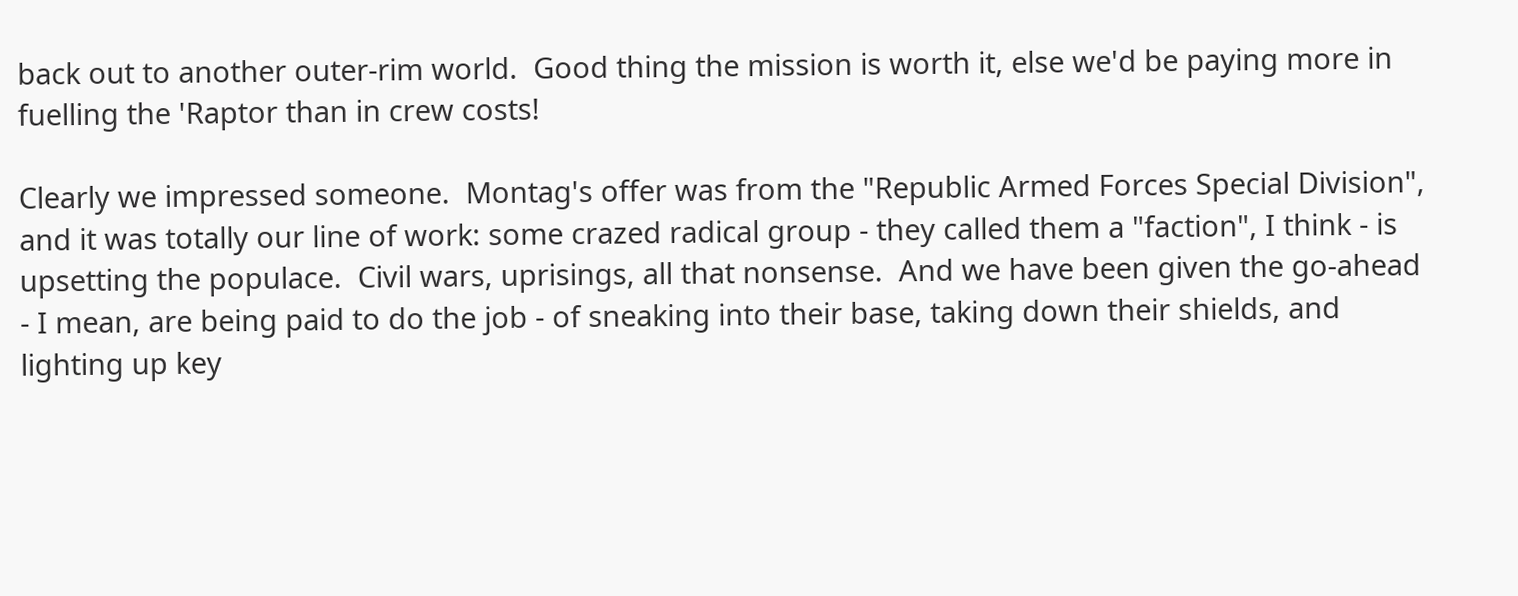back out to another outer-rim world.  Good thing the mission is worth it, else we'd be paying more in fuelling the 'Raptor than in crew costs!

Clearly we impressed someone.  Montag's offer was from the "Republic Armed Forces Special Division", and it was totally our line of work: some crazed radical group - they called them a "faction", I think - is upsetting the populace.  Civil wars, uprisings, all that nonsense.  And we have been given the go-ahead - I mean, are being paid to do the job - of sneaking into their base, taking down their shields, and lighting up key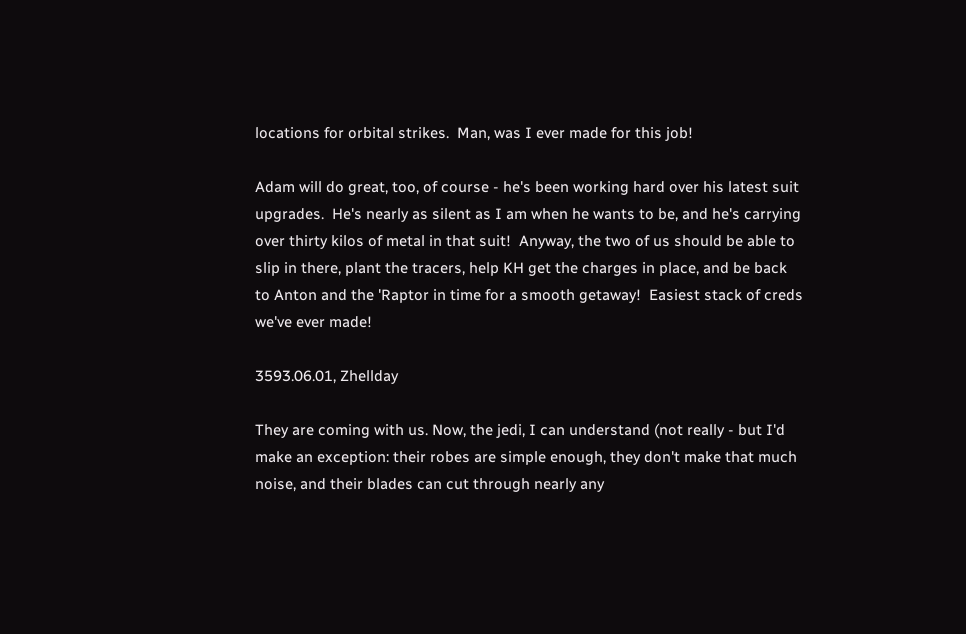locations for orbital strikes.  Man, was I ever made for this job!

Adam will do great, too, of course - he's been working hard over his latest suit upgrades.  He's nearly as silent as I am when he wants to be, and he's carrying over thirty kilos of metal in that suit!  Anyway, the two of us should be able to slip in there, plant the tracers, help KH get the charges in place, and be back to Anton and the 'Raptor in time for a smooth getaway!  Easiest stack of creds we've ever made!

3593.06.01, Zhellday

They are coming with us. Now, the jedi, I can understand (not really - but I'd make an exception: their robes are simple enough, they don't make that much noise, and their blades can cut through nearly any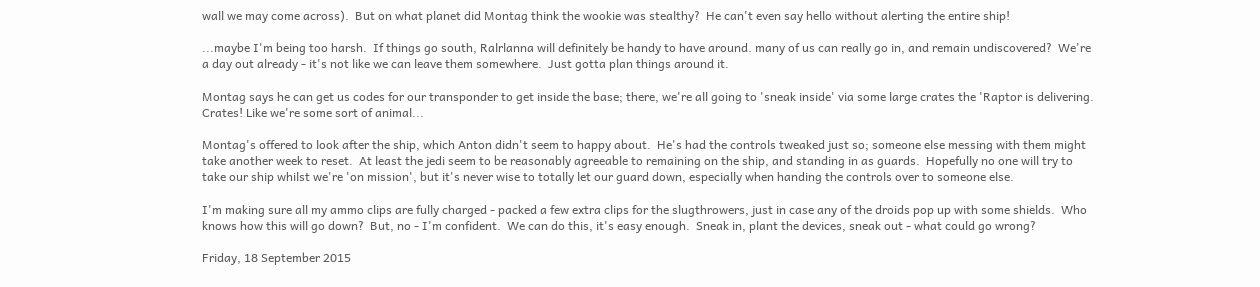wall we may come across).  But on what planet did Montag think the wookie was stealthy?  He can't even say hello without alerting the entire ship!

...maybe I'm being too harsh.  If things go south, Ralrlanna will definitely be handy to have around. many of us can really go in, and remain undiscovered?  We're a day out already - it's not like we can leave them somewhere.  Just gotta plan things around it.

Montag says he can get us codes for our transponder to get inside the base; there, we're all going to 'sneak inside' via some large crates the 'Raptor is delivering.  Crates! Like we're some sort of animal...

Montag's offered to look after the ship, which Anton didn't seem to happy about.  He's had the controls tweaked just so; someone else messing with them might take another week to reset.  At least the jedi seem to be reasonably agreeable to remaining on the ship, and standing in as guards.  Hopefully no one will try to take our ship whilst we're 'on mission', but it's never wise to totally let our guard down, especially when handing the controls over to someone else.

I'm making sure all my ammo clips are fully charged - packed a few extra clips for the slugthrowers, just in case any of the droids pop up with some shields.  Who knows how this will go down?  But, no - I'm confident.  We can do this, it's easy enough.  Sneak in, plant the devices, sneak out - what could go wrong?

Friday, 18 September 2015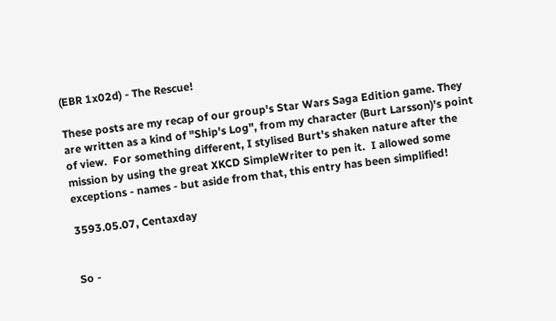(EBR 1x02d) - The Rescue!

These posts are my recap of our group's Star Wars Saga Edition game. They are written as a kind of "Ship's Log", from my character (Burt Larsson)'s point of view.  For something different, I stylised Burt's shaken nature after the mission by using the great XKCD SimpleWriter to pen it.  I allowed some exceptions - names - but aside from that, this entry has been simplified!

3593.05.07, Centaxday


So -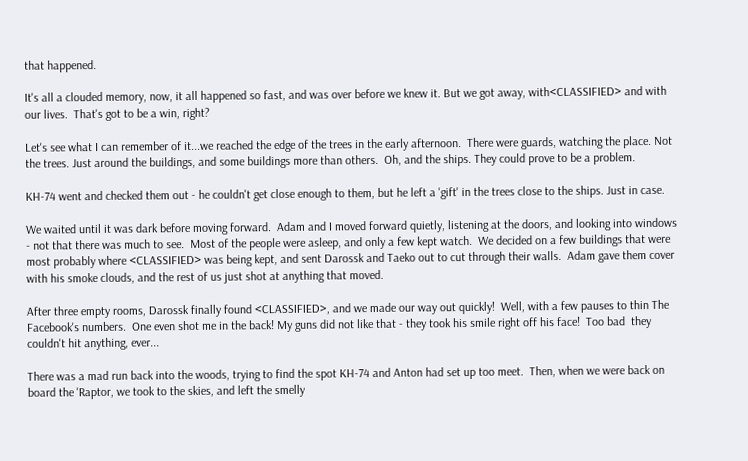that happened.

It's all a clouded memory, now, it all happened so fast, and was over before we knew it. But we got away, with<CLASSIFIED> and with our lives.  That's got to be a win, right?

Let's see what I can remember of it...we reached the edge of the trees in the early afternoon.  There were guards, watching the place. Not the trees. Just around the buildings, and some buildings more than others.  Oh, and the ships. They could prove to be a problem.

KH-74 went and checked them out - he couldn't get close enough to them, but he left a 'gift' in the trees close to the ships. Just in case.

We waited until it was dark before moving forward.  Adam and I moved forward quietly, listening at the doors, and looking into windows - not that there was much to see.  Most of the people were asleep, and only a few kept watch.  We decided on a few buildings that were most probably where <CLASSIFIED> was being kept, and sent Darossk and Taeko out to cut through their walls.  Adam gave them cover with his smoke clouds, and the rest of us just shot at anything that moved.

After three empty rooms, Darossk finally found <CLASSIFIED>, and we made our way out quickly!  Well, with a few pauses to thin The Facebook's numbers.  One even shot me in the back! My guns did not like that - they took his smile right off his face!  Too bad  they couldn't hit anything, ever...

There was a mad run back into the woods, trying to find the spot KH-74 and Anton had set up too meet.  Then, when we were back on board the 'Raptor, we took to the skies, and left the smelly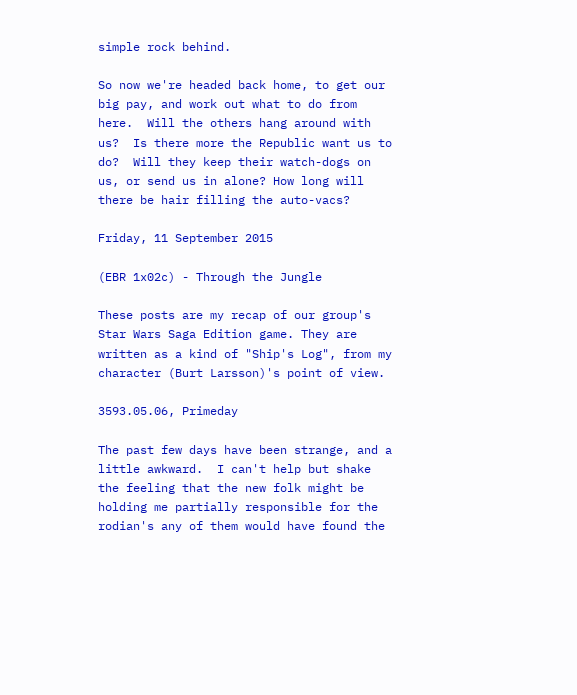simple rock behind.

So now we're headed back home, to get our big pay, and work out what to do from here.  Will the others hang around with us?  Is there more the Republic want us to do?  Will they keep their watch-dogs on us, or send us in alone? How long will there be hair filling the auto-vacs?

Friday, 11 September 2015

(EBR 1x02c) - Through the Jungle

These posts are my recap of our group's Star Wars Saga Edition game. They are written as a kind of "Ship's Log", from my character (Burt Larsson)'s point of view.

3593.05.06, Primeday

The past few days have been strange, and a little awkward.  I can't help but shake the feeling that the new folk might be holding me partially responsible for the rodian's any of them would have found the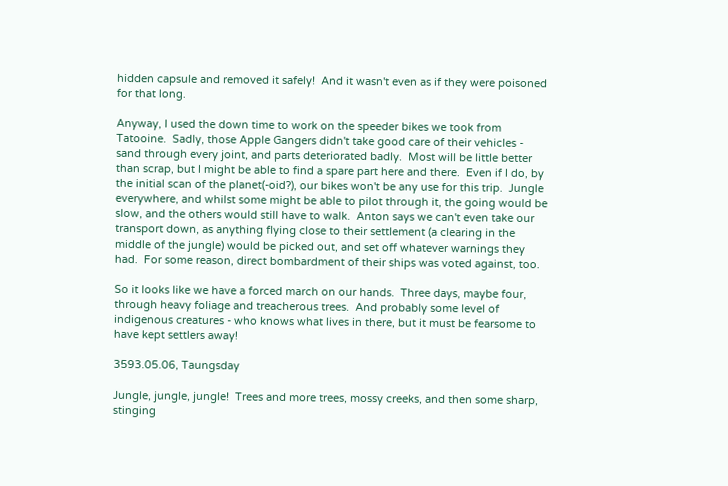hidden capsule and removed it safely!  And it wasn't even as if they were poisoned for that long.

Anyway, I used the down time to work on the speeder bikes we took from Tatooine.  Sadly, those Apple Gangers didn't take good care of their vehicles - sand through every joint, and parts deteriorated badly.  Most will be little better than scrap, but I might be able to find a spare part here and there.  Even if I do, by the initial scan of the planet(-oid?), our bikes won't be any use for this trip.  Jungle everywhere, and whilst some might be able to pilot through it, the going would be slow, and the others would still have to walk.  Anton says we can't even take our transport down, as anything flying close to their settlement (a clearing in the middle of the jungle) would be picked out, and set off whatever warnings they had.  For some reason, direct bombardment of their ships was voted against, too.

So it looks like we have a forced march on our hands.  Three days, maybe four, through heavy foliage and treacherous trees.  And probably some level of indigenous creatures - who knows what lives in there, but it must be fearsome to have kept settlers away!

3593.05.06, Taungsday

Jungle, jungle, jungle!  Trees and more trees, mossy creeks, and then some sharp, stinging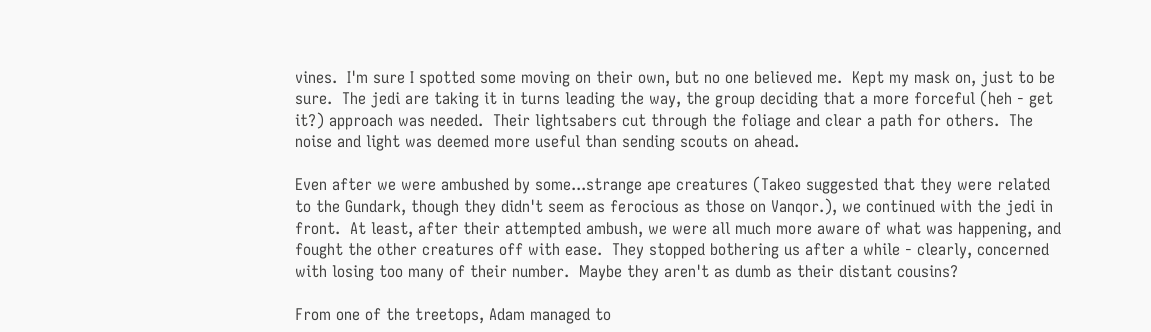vines.  I'm sure I spotted some moving on their own, but no one believed me.  Kept my mask on, just to be sure.  The jedi are taking it in turns leading the way, the group deciding that a more forceful (heh - get it?) approach was needed.  Their lightsabers cut through the foliage and clear a path for others.  The noise and light was deemed more useful than sending scouts on ahead.

Even after we were ambushed by some...strange ape creatures (Takeo suggested that they were related to the Gundark, though they didn't seem as ferocious as those on Vanqor.), we continued with the jedi in front.  At least, after their attempted ambush, we were all much more aware of what was happening, and fought the other creatures off with ease.  They stopped bothering us after a while - clearly, concerned with losing too many of their number.  Maybe they aren't as dumb as their distant cousins?

From one of the treetops, Adam managed to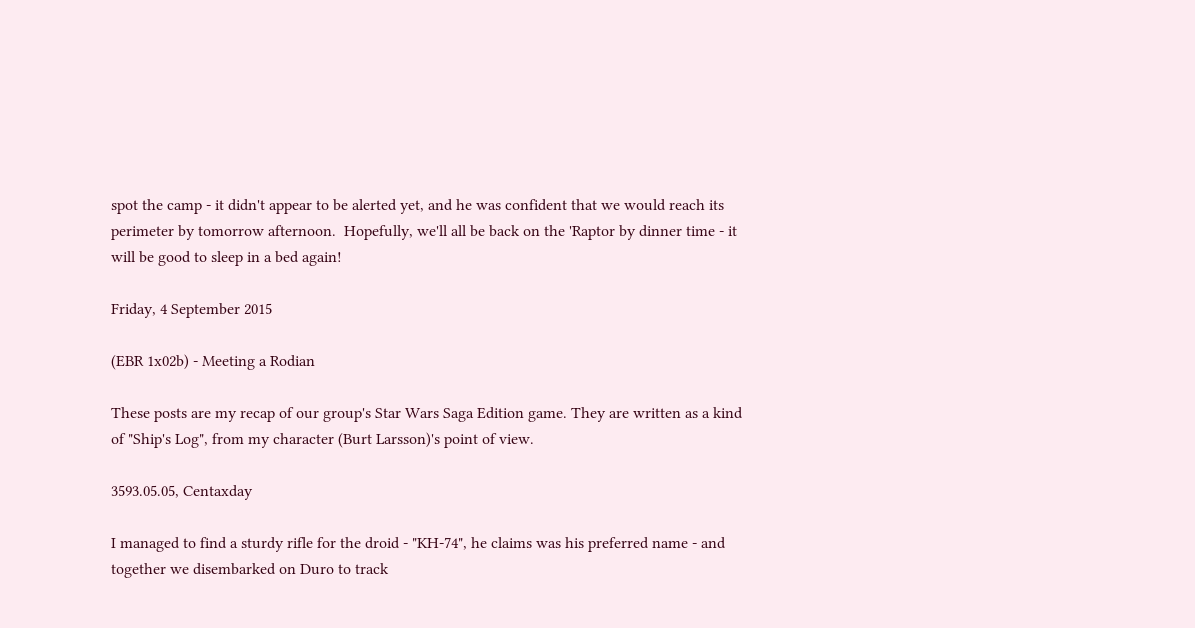spot the camp - it didn't appear to be alerted yet, and he was confident that we would reach its perimeter by tomorrow afternoon.  Hopefully, we'll all be back on the 'Raptor by dinner time - it will be good to sleep in a bed again!

Friday, 4 September 2015

(EBR 1x02b) - Meeting a Rodian

These posts are my recap of our group's Star Wars Saga Edition game. They are written as a kind of "Ship's Log", from my character (Burt Larsson)'s point of view.

3593.05.05, Centaxday

I managed to find a sturdy rifle for the droid - "KH-74", he claims was his preferred name - and together we disembarked on Duro to track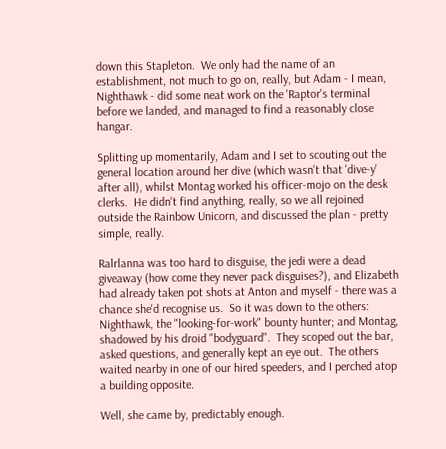down this Stapleton.  We only had the name of an establishment, not much to go on, really, but Adam - I mean, Nighthawk - did some neat work on the 'Raptor's terminal before we landed, and managed to find a reasonably close hangar.

Splitting up momentarily, Adam and I set to scouting out the general location around her dive (which wasn't that 'dive-y' after all), whilst Montag worked his officer-mojo on the desk clerks.  He didn't find anything, really, so we all rejoined outside the Rainbow Unicorn, and discussed the plan - pretty simple, really.

Ralrlanna was too hard to disguise, the jedi were a dead giveaway (how come they never pack disguises?), and Elizabeth had already taken pot shots at Anton and myself - there was a chance she'd recognise us.  So it was down to the others: Nighthawk, the "looking-for-work" bounty hunter; and Montag, shadowed by his droid "bodyguard".  They scoped out the bar, asked questions, and generally kept an eye out.  The others waited nearby in one of our hired speeders, and I perched atop a building opposite.

Well, she came by, predictably enough.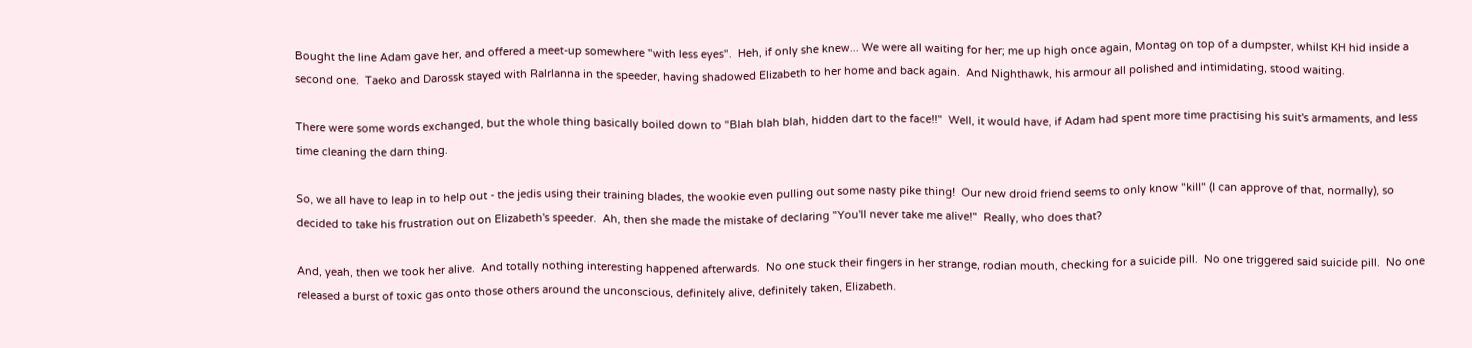Bought the line Adam gave her, and offered a meet-up somewhere "with less eyes".  Heh, if only she knew... We were all waiting for her; me up high once again, Montag on top of a dumpster, whilst KH hid inside a second one.  Taeko and Darossk stayed with Ralrlanna in the speeder, having shadowed Elizabeth to her home and back again.  And Nighthawk, his armour all polished and intimidating, stood waiting.

There were some words exchanged, but the whole thing basically boiled down to "Blah blah blah, hidden dart to the face!!"  Well, it would have, if Adam had spent more time practising his suit's armaments, and less time cleaning the darn thing.

So, we all have to leap in to help out - the jedis using their training blades, the wookie even pulling out some nasty pike thing!  Our new droid friend seems to only know "kill" (I can approve of that, normally), so decided to take his frustration out on Elizabeth's speeder.  Ah, then she made the mistake of declaring "You'll never take me alive!"  Really, who does that?

And, yeah, then we took her alive.  And totally nothing interesting happened afterwards.  No one stuck their fingers in her strange, rodian mouth, checking for a suicide pill.  No one triggered said suicide pill.  No one released a burst of toxic gas onto those others around the unconscious, definitely alive, definitely taken, Elizabeth.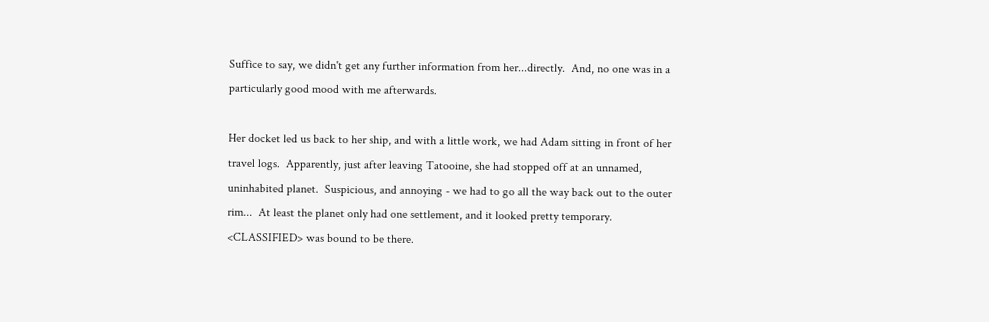Suffice to say, we didn't get any further information from her...directly.  And, no one was in a particularly good mood with me afterwards.

Her docket led us back to her ship, and with a little work, we had Adam sitting in front of her travel logs.  Apparently, just after leaving Tatooine, she had stopped off at an unnamed, uninhabited planet.  Suspicious, and annoying - we had to go all the way back out to the outer rim...  At least the planet only had one settlement, and it looked pretty temporary.  <CLASSIFIED> was bound to be there.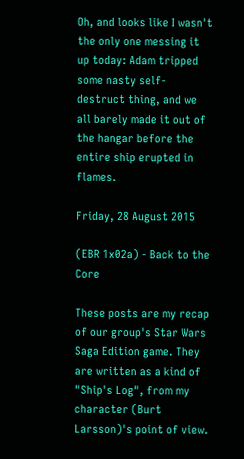Oh, and looks like I wasn't the only one messing it up today: Adam tripped some nasty self-destruct thing, and we all barely made it out of the hangar before the entire ship erupted in flames.

Friday, 28 August 2015

(EBR 1x02a) - Back to the Core

These posts are my recap of our group's Star Wars Saga Edition game. They are written as a kind of "Ship's Log", from my character (Burt Larsson)'s point of view.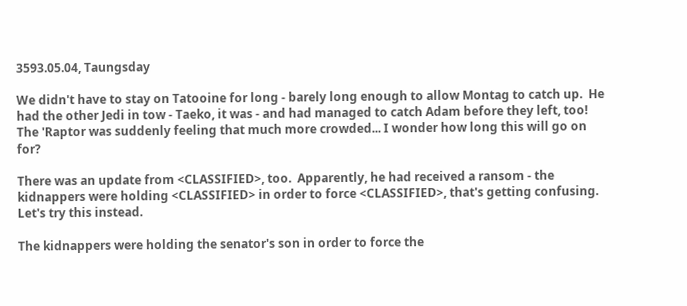3593.05.04, Taungsday

We didn't have to stay on Tatooine for long - barely long enough to allow Montag to catch up.  He had the other Jedi in tow - Taeko, it was - and had managed to catch Adam before they left, too!  The 'Raptor was suddenly feeling that much more crowded... I wonder how long this will go on for?

There was an update from <CLASSIFIED>, too.  Apparently, he had received a ransom - the kidnappers were holding <CLASSIFIED> in order to force <CLASSIFIED>, that's getting confusing.  Let's try this instead.

The kidnappers were holding the senator's son in order to force the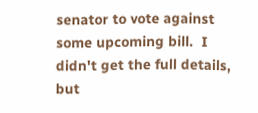senator to vote against some upcoming bill.  I didn't get the full details, but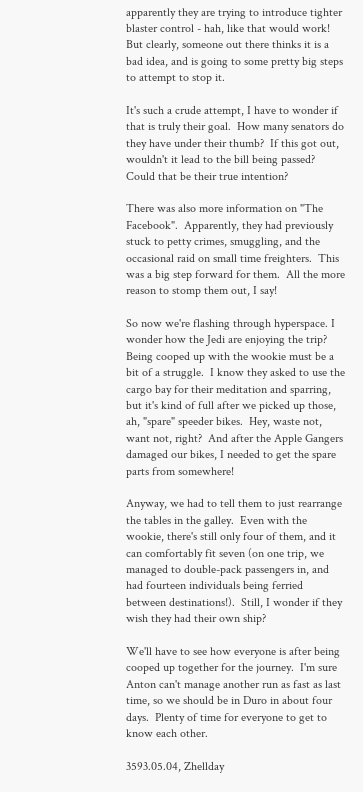apparently they are trying to introduce tighter blaster control - hah, like that would work!  But clearly, someone out there thinks it is a bad idea, and is going to some pretty big steps to attempt to stop it.

It's such a crude attempt, I have to wonder if that is truly their goal.  How many senators do they have under their thumb?  If this got out, wouldn't it lead to the bill being passed?  Could that be their true intention?

There was also more information on "The Facebook".  Apparently, they had previously stuck to petty crimes, smuggling, and the occasional raid on small time freighters.  This was a big step forward for them.  All the more reason to stomp them out, I say!

So now we're flashing through hyperspace. I wonder how the Jedi are enjoying the trip?  Being cooped up with the wookie must be a bit of a struggle.  I know they asked to use the cargo bay for their meditation and sparring, but it's kind of full after we picked up those, ah, "spare" speeder bikes.  Hey, waste not, want not, right?  And after the Apple Gangers damaged our bikes, I needed to get the spare parts from somewhere!

Anyway, we had to tell them to just rearrange the tables in the galley.  Even with the wookie, there's still only four of them, and it can comfortably fit seven (on one trip, we managed to double-pack passengers in, and had fourteen individuals being ferried between destinations!).  Still, I wonder if they wish they had their own ship?

We'll have to see how everyone is after being cooped up together for the journey.  I'm sure Anton can't manage another run as fast as last time, so we should be in Duro in about four days.  Plenty of time for everyone to get to know each other.

3593.05.04, Zhellday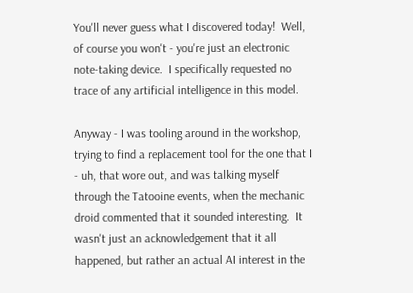You'll never guess what I discovered today!  Well, of course you won't - you're just an electronic note-taking device.  I specifically requested no trace of any artificial intelligence in this model.

Anyway - I was tooling around in the workshop, trying to find a replacement tool for the one that I - uh, that wore out, and was talking myself through the Tatooine events, when the mechanic droid commented that it sounded interesting.  It wasn't just an acknowledgement that it all happened, but rather an actual AI interest in the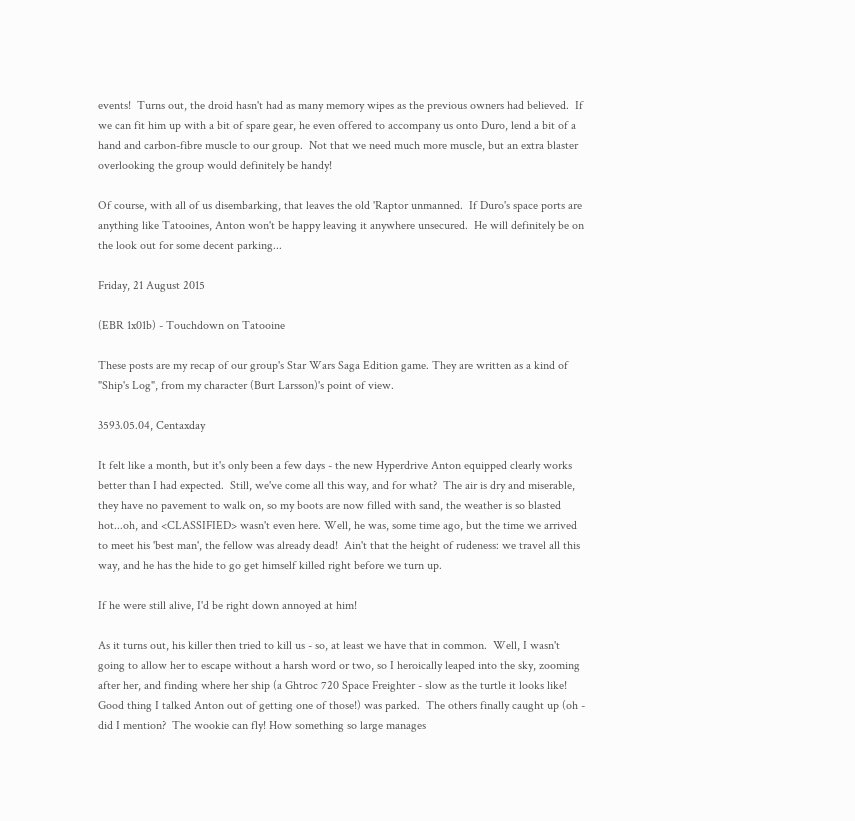events!  Turns out, the droid hasn't had as many memory wipes as the previous owners had believed.  If we can fit him up with a bit of spare gear, he even offered to accompany us onto Duro, lend a bit of a hand and carbon-fibre muscle to our group.  Not that we need much more muscle, but an extra blaster overlooking the group would definitely be handy!

Of course, with all of us disembarking, that leaves the old 'Raptor unmanned.  If Duro's space ports are anything like Tatooines, Anton won't be happy leaving it anywhere unsecured.  He will definitely be on the look out for some decent parking...

Friday, 21 August 2015

(EBR 1x01b) - Touchdown on Tatooine

These posts are my recap of our group's Star Wars Saga Edition game. They are written as a kind of "Ship's Log", from my character (Burt Larsson)'s point of view.

3593.05.04, Centaxday

It felt like a month, but it's only been a few days - the new Hyperdrive Anton equipped clearly works better than I had expected.  Still, we've come all this way, and for what?  The air is dry and miserable, they have no pavement to walk on, so my boots are now filled with sand, the weather is so blasted hot...oh, and <CLASSIFIED> wasn't even here. Well, he was, some time ago, but the time we arrived to meet his 'best man', the fellow was already dead!  Ain't that the height of rudeness: we travel all this way, and he has the hide to go get himself killed right before we turn up.

If he were still alive, I'd be right down annoyed at him!

As it turns out, his killer then tried to kill us - so, at least we have that in common.  Well, I wasn't going to allow her to escape without a harsh word or two, so I heroically leaped into the sky, zooming after her, and finding where her ship (a Ghtroc 720 Space Freighter - slow as the turtle it looks like!  Good thing I talked Anton out of getting one of those!) was parked.  The others finally caught up (oh - did I mention?  The wookie can fly! How something so large manages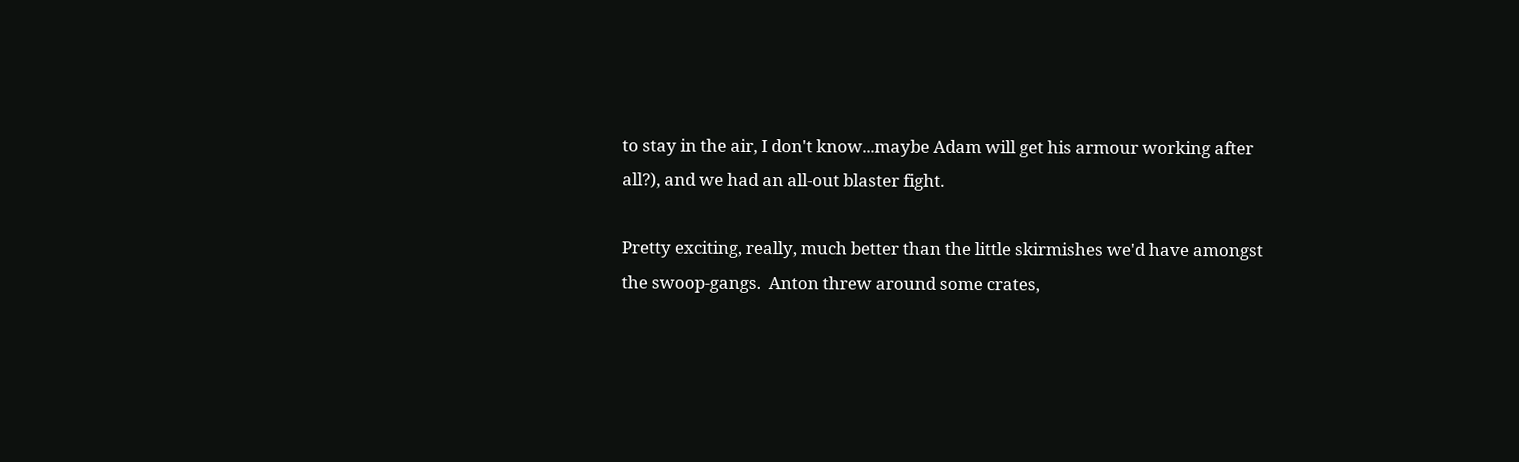to stay in the air, I don't know...maybe Adam will get his armour working after all?), and we had an all-out blaster fight.

Pretty exciting, really, much better than the little skirmishes we'd have amongst the swoop-gangs.  Anton threw around some crates,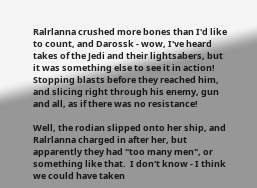Ralrlanna crushed more bones than I'd like to count, and Darossk - wow, I've heard takes of the Jedi and their lightsabers, but it was something else to see it in action!  Stopping blasts before they reached him, and slicing right through his enemy, gun and all, as if there was no resistance!

Well, the rodian slipped onto her ship, and Ralrlanna charged in after her, but apparently they had "too many men", or something like that.  I don't know - I think we could have taken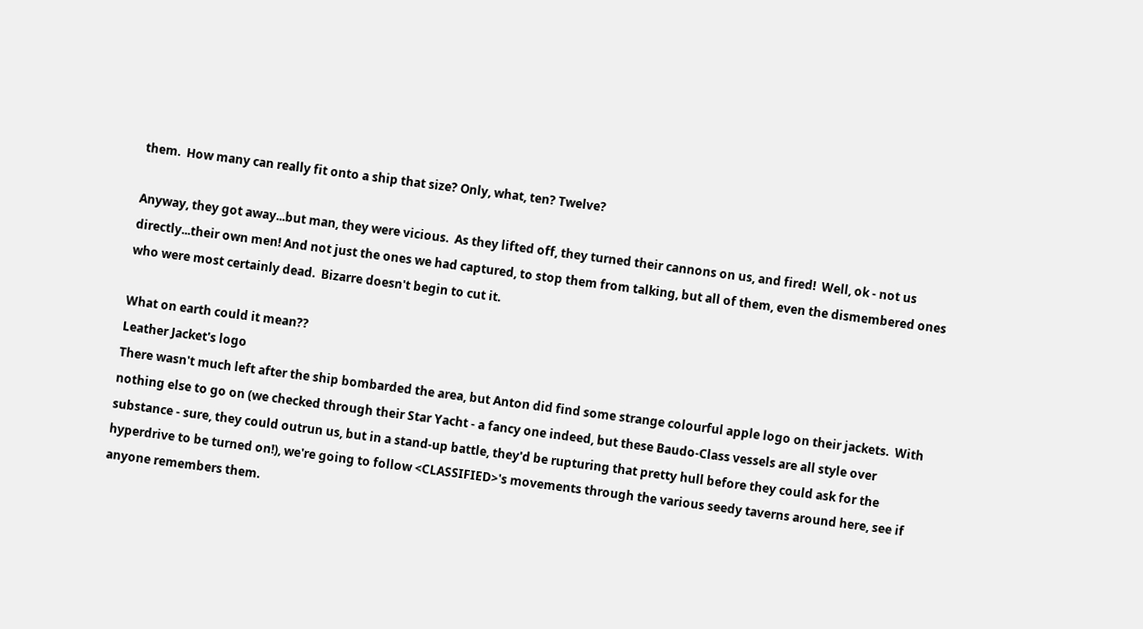them.  How many can really fit onto a ship that size? Only, what, ten? Twelve?

Anyway, they got away...but man, they were vicious.  As they lifted off, they turned their cannons on us, and fired!  Well, ok - not us directly...their own men! And not just the ones we had captured, to stop them from talking, but all of them, even the dismembered ones who were most certainly dead.  Bizarre doesn't begin to cut it.

What on earth could it mean??
Leather Jacket's logo
There wasn't much left after the ship bombarded the area, but Anton did find some strange colourful apple logo on their jackets.  With nothing else to go on (we checked through their Star Yacht - a fancy one indeed, but these Baudo-Class vessels are all style over substance - sure, they could outrun us, but in a stand-up battle, they'd be rupturing that pretty hull before they could ask for the hyperdrive to be turned on!), we're going to follow <CLASSIFIED>'s movements through the various seedy taverns around here, see if anyone remembers them.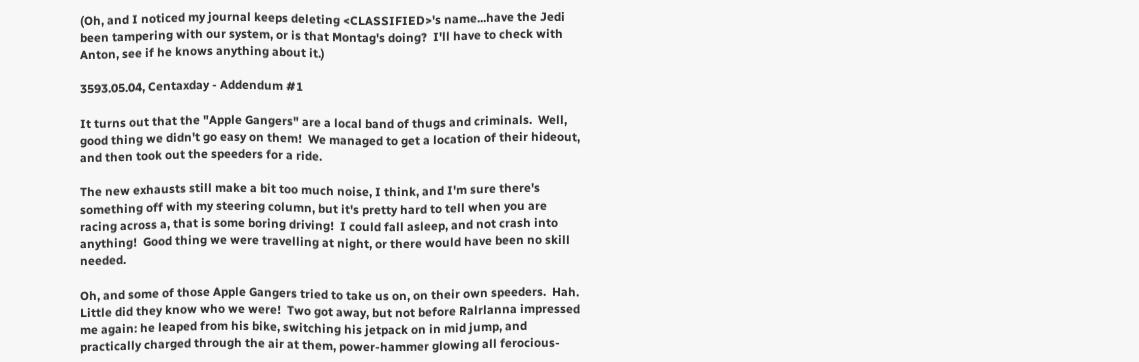(Oh, and I noticed my journal keeps deleting <CLASSIFIED>'s name...have the Jedi been tampering with our system, or is that Montag's doing?  I'll have to check with Anton, see if he knows anything about it.)

3593.05.04, Centaxday - Addendum #1

It turns out that the "Apple Gangers" are a local band of thugs and criminals.  Well, good thing we didn't go easy on them!  We managed to get a location of their hideout, and then took out the speeders for a ride.

The new exhausts still make a bit too much noise, I think, and I'm sure there's something off with my steering column, but it's pretty hard to tell when you are racing across a, that is some boring driving!  I could fall asleep, and not crash into anything!  Good thing we were travelling at night, or there would have been no skill needed.

Oh, and some of those Apple Gangers tried to take us on, on their own speeders.  Hah.  Little did they know who we were!  Two got away, but not before Ralrlanna impressed me again: he leaped from his bike, switching his jetpack on in mid jump, and practically charged through the air at them, power-hammer glowing all ferocious-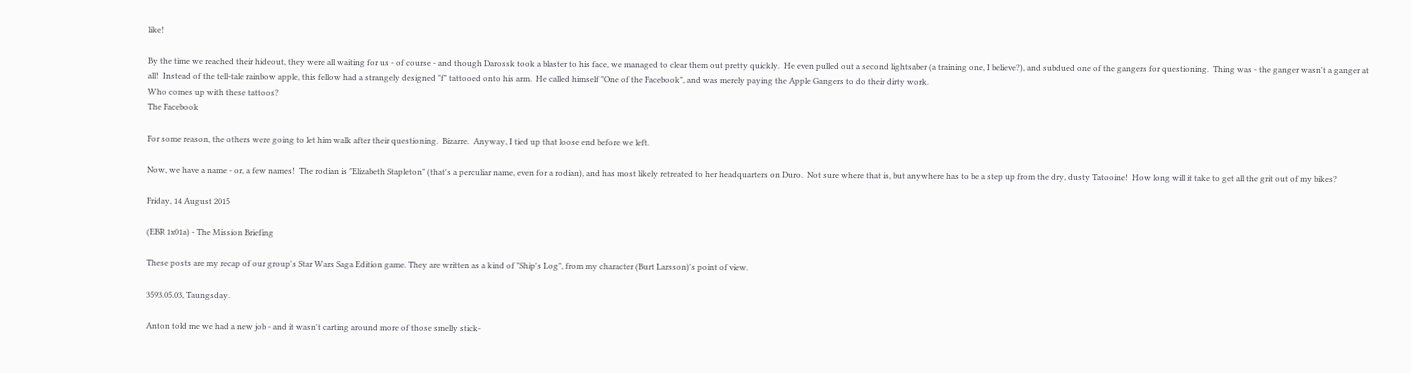like!

By the time we reached their hideout, they were all waiting for us - of course - and though Darossk took a blaster to his face, we managed to clear them out pretty quickly.  He even pulled out a second lightsaber (a training one, I believe?), and subdued one of the gangers for questioning.  Thing was - the ganger wasn't a ganger at all!  Instead of the tell-tale rainbow apple, this fellow had a strangely designed "f" tattooed onto his arm.  He called himself "One of the Facebook", and was merely paying the Apple Gangers to do their dirty work.
Who comes up with these tattoos?
The Facebook

For some reason, the others were going to let him walk after their questioning.  Bizarre.  Anyway, I tied up that loose end before we left.

Now, we have a name - or, a few names!  The rodian is "Elizabeth Stapleton" (that's a perculiar name, even for a rodian), and has most likely retreated to her headquarters on Duro.  Not sure where that is, but anywhere has to be a step up from the dry, dusty Tatooine!  How long will it take to get all the grit out of my bikes?

Friday, 14 August 2015

(EBR 1x01a) - The Mission Briefing

These posts are my recap of our group's Star Wars Saga Edition game. They are written as a kind of "Ship's Log", from my character (Burt Larsson)'s point of view.

3593.05.03, Taungsday.

Anton told me we had a new job - and it wasn't carting around more of those smelly stick-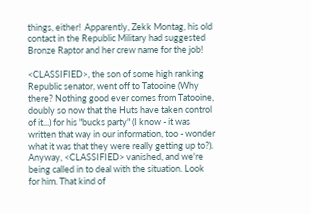things, either!  Apparently, Zekk Montag, his old contact in the Republic Military had suggested Bronze Raptor and her crew name for the job!

<CLASSIFIED>, the son of some high ranking Republic senator, went off to Tatooine (Why there? Nothing good ever comes from Tatooine, doubly so now that the Huts have taken control of it...) for his "bucks party" (I know - it was written that way in our information, too - wonder what it was that they were really getting up to?).  Anyway, <CLASSIFIED> vanished, and we're being called in to deal with the situation. Look for him. That kind of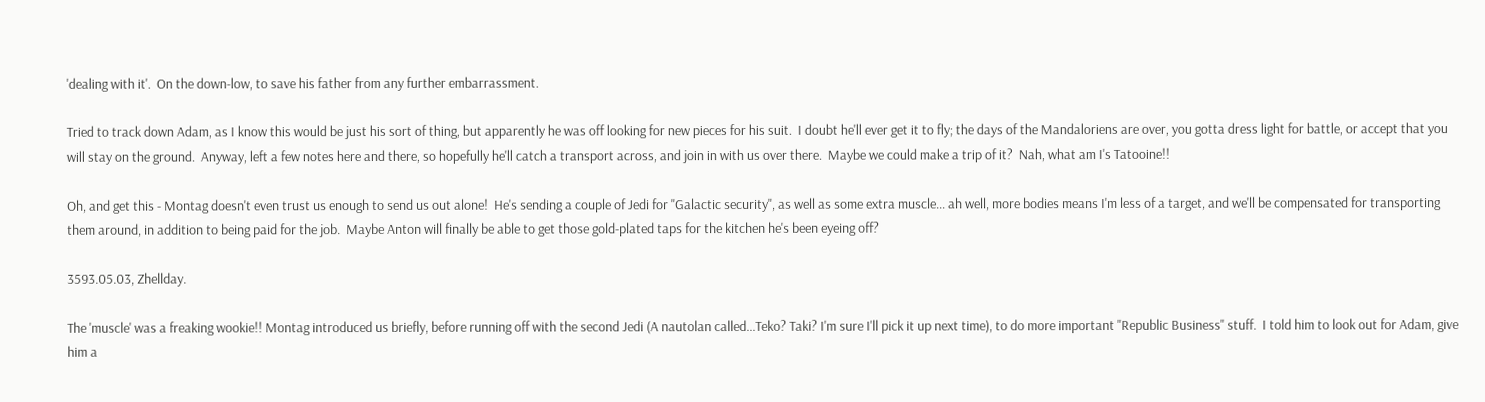'dealing with it'.  On the down-low, to save his father from any further embarrassment.

Tried to track down Adam, as I know this would be just his sort of thing, but apparently he was off looking for new pieces for his suit.  I doubt he'll ever get it to fly; the days of the Mandaloriens are over, you gotta dress light for battle, or accept that you will stay on the ground.  Anyway, left a few notes here and there, so hopefully he'll catch a transport across, and join in with us over there.  Maybe we could make a trip of it?  Nah, what am I's Tatooine!!

Oh, and get this - Montag doesn't even trust us enough to send us out alone!  He's sending a couple of Jedi for "Galactic security", as well as some extra muscle... ah well, more bodies means I'm less of a target, and we'll be compensated for transporting them around, in addition to being paid for the job.  Maybe Anton will finally be able to get those gold-plated taps for the kitchen he's been eyeing off?

3593.05.03, Zhellday.

The 'muscle' was a freaking wookie!! Montag introduced us briefly, before running off with the second Jedi (A nautolan called...Teko? Taki? I'm sure I'll pick it up next time), to do more important "Republic Business" stuff.  I told him to look out for Adam, give him a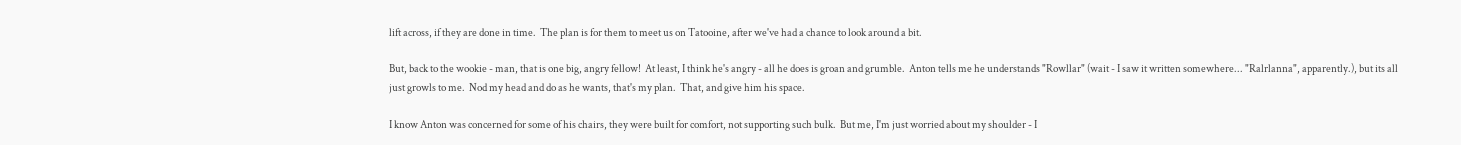lift across, if they are done in time.  The plan is for them to meet us on Tatooine, after we've had a chance to look around a bit.

But, back to the wookie - man, that is one big, angry fellow!  At least, I think he's angry - all he does is groan and grumble.  Anton tells me he understands "Rowllar" (wait - I saw it written somewhere... "Ralrlanna", apparently.), but its all just growls to me.  Nod my head and do as he wants, that's my plan.  That, and give him his space.

I know Anton was concerned for some of his chairs, they were built for comfort, not supporting such bulk.  But me, I'm just worried about my shoulder - I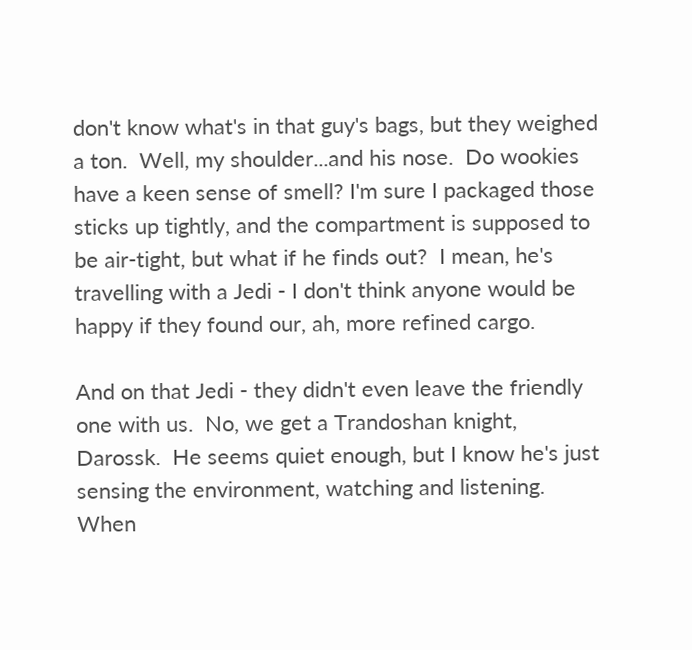don't know what's in that guy's bags, but they weighed a ton.  Well, my shoulder...and his nose.  Do wookies have a keen sense of smell? I'm sure I packaged those sticks up tightly, and the compartment is supposed to be air-tight, but what if he finds out?  I mean, he's travelling with a Jedi - I don't think anyone would be happy if they found our, ah, more refined cargo.

And on that Jedi - they didn't even leave the friendly one with us.  No, we get a Trandoshan knight, Darossk.  He seems quiet enough, but I know he's just sensing the environment, watching and listening.  When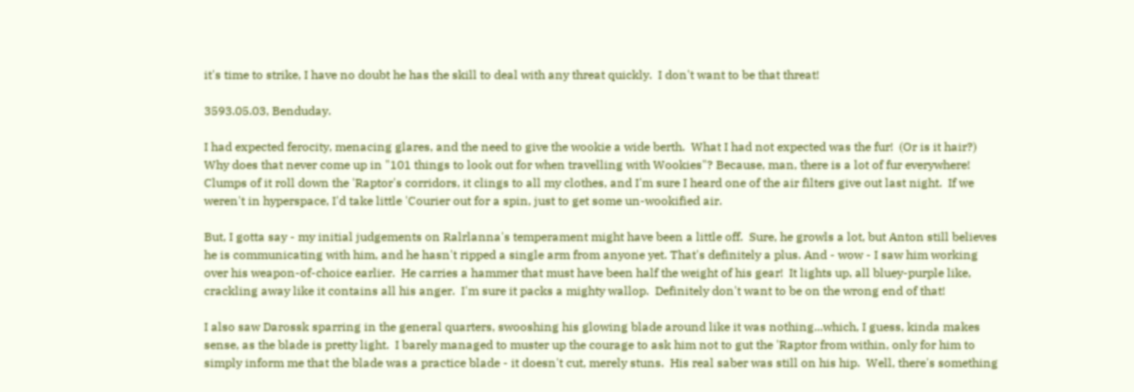it's time to strike, I have no doubt he has the skill to deal with any threat quickly.  I don't want to be that threat!

3593.05.03, Benduday.

I had expected ferocity, menacing glares, and the need to give the wookie a wide berth.  What I had not expected was the fur!  (Or is it hair?)  Why does that never come up in "101 things to look out for when travelling with Wookies"? Because, man, there is a lot of fur everywhere!  Clumps of it roll down the 'Raptor's corridors, it clings to all my clothes, and I'm sure I heard one of the air filters give out last night.  If we weren't in hyperspace, I'd take little 'Courier out for a spin, just to get some un-wookified air.

But, I gotta say - my initial judgements on Ralrlanna's temperament might have been a little off.  Sure, he growls a lot, but Anton still believes he is communicating with him, and he hasn't ripped a single arm from anyone yet. That's definitely a plus. And - wow - I saw him working over his weapon-of-choice earlier.  He carries a hammer that must have been half the weight of his gear!  It lights up, all bluey-purple like, crackling away like it contains all his anger.  I'm sure it packs a mighty wallop.  Definitely don't want to be on the wrong end of that!

I also saw Darossk sparring in the general quarters, swooshing his glowing blade around like it was nothing...which, I guess, kinda makes sense, as the blade is pretty light.  I barely managed to muster up the courage to ask him not to gut the 'Raptor from within, only for him to simply inform me that the blade was a practice blade - it doesn't cut, merely stuns.  His real saber was still on his hip.  Well, there's something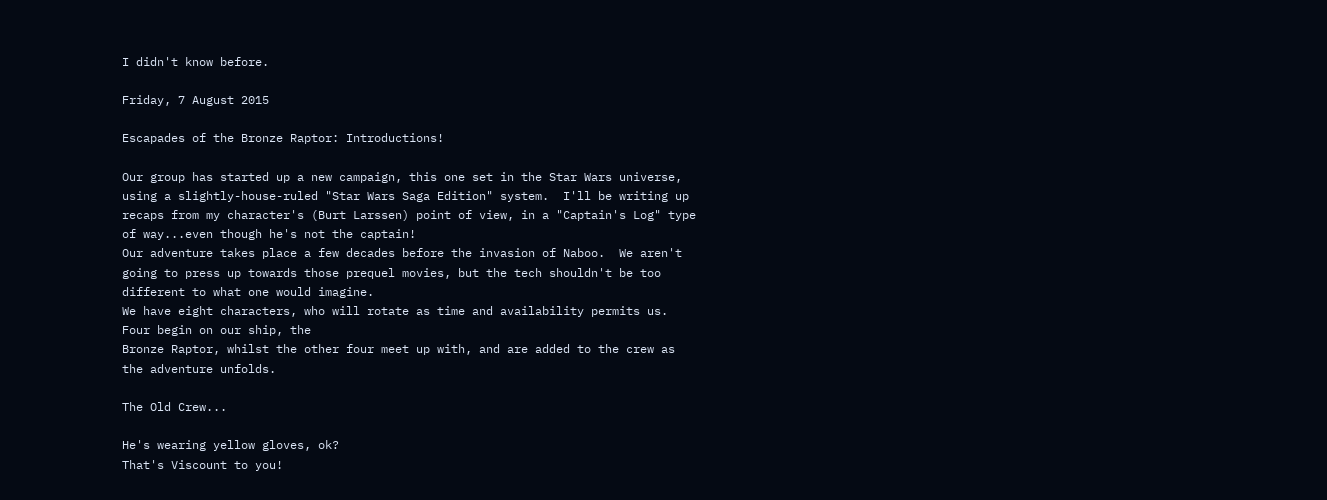I didn't know before.

Friday, 7 August 2015

Escapades of the Bronze Raptor: Introductions!

Our group has started up a new campaign, this one set in the Star Wars universe, using a slightly-house-ruled "Star Wars Saga Edition" system.  I'll be writing up recaps from my character's (Burt Larssen) point of view, in a "Captain's Log" type of way...even though he's not the captain!
Our adventure takes place a few decades before the invasion of Naboo.  We aren't going to press up towards those prequel movies, but the tech shouldn't be too different to what one would imagine.
We have eight characters, who will rotate as time and availability permits us.  Four begin on our ship, the
Bronze Raptor, whilst the other four meet up with, and are added to the crew as the adventure unfolds.

The Old Crew...

He's wearing yellow gloves, ok?
That's Viscount to you!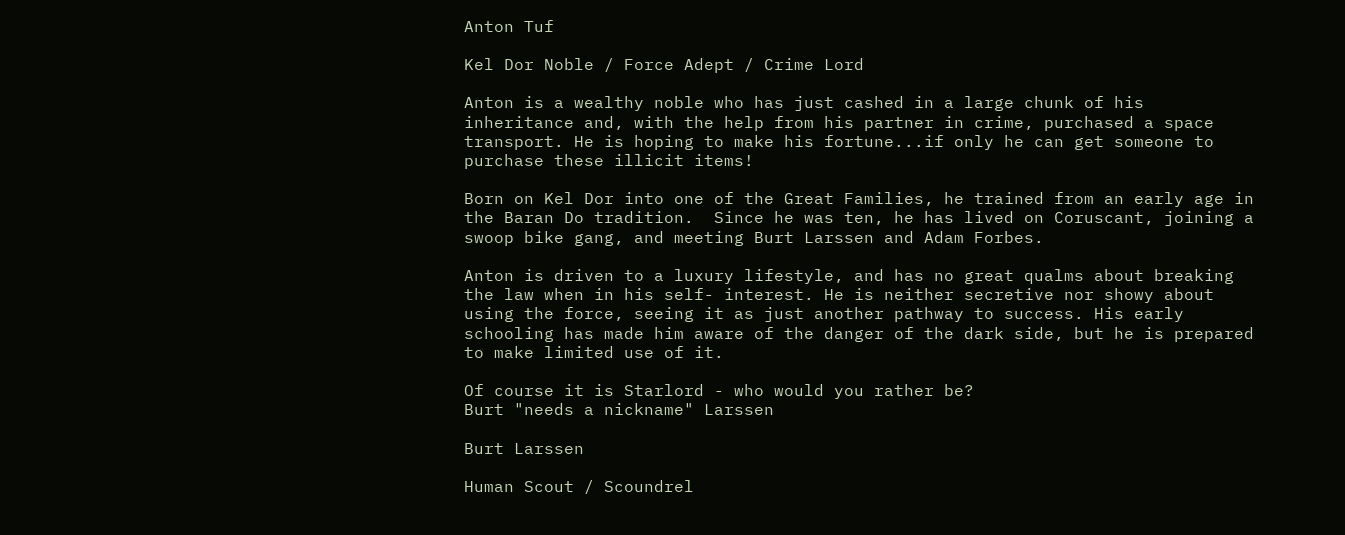Anton Tuf

Kel Dor Noble / Force Adept / Crime Lord

Anton is a wealthy noble who has just cashed in a large chunk of his inheritance and, with the help from his partner in crime, purchased a space transport. He is hoping to make his fortune...if only he can get someone to purchase these illicit items!

Born on Kel Dor into one of the Great Families, he trained from an early age in the Baran Do tradition.  Since he was ten, he has lived on Coruscant, joining a swoop bike gang, and meeting Burt Larssen and Adam Forbes.

Anton is driven to a luxury lifestyle, and has no great qualms about breaking the law when in his self- interest. He is neither secretive nor showy about using the force, seeing it as just another pathway to success. His early schooling has made him aware of the danger of the dark side, but he is prepared to make limited use of it.

Of course it is Starlord - who would you rather be?
Burt "needs a nickname" Larssen

Burt Larssen

Human Scout / Scoundrel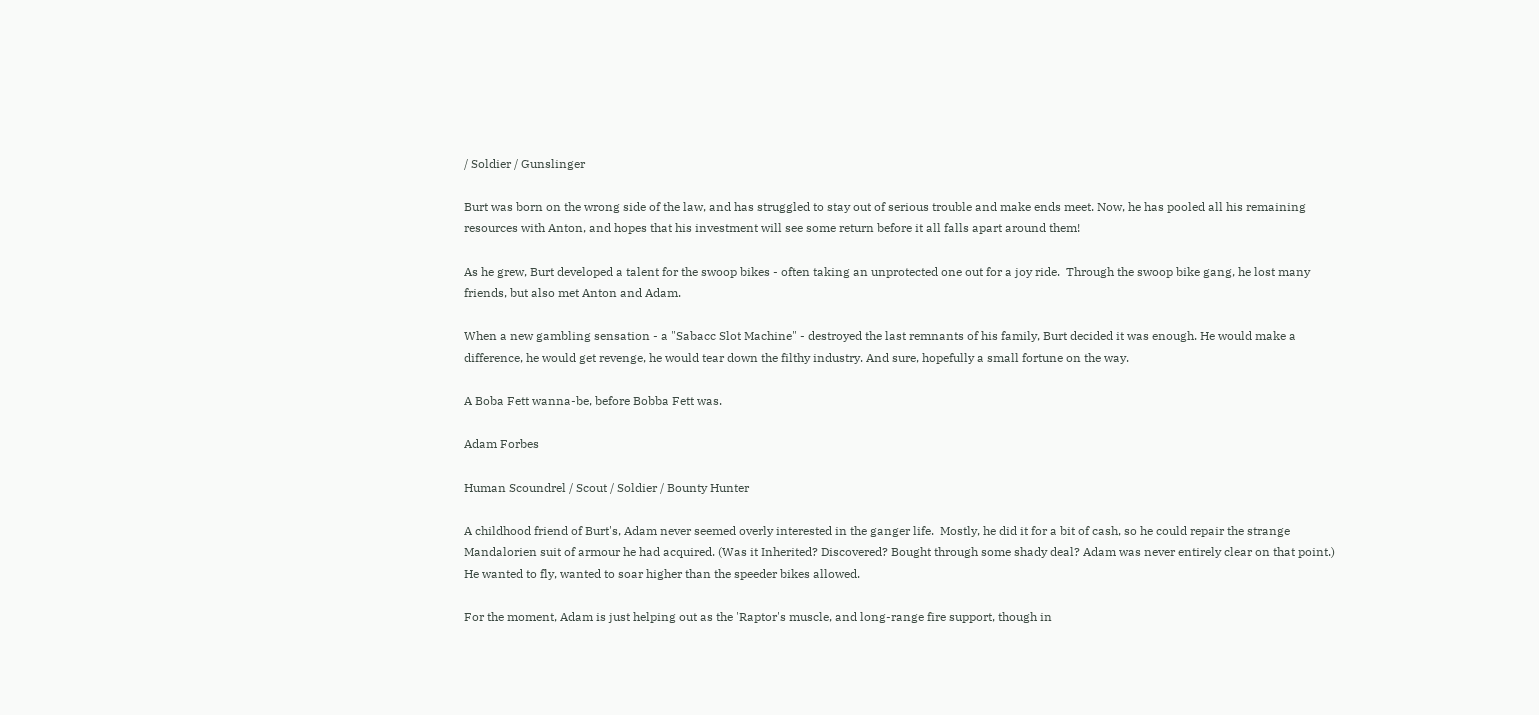/ Soldier / Gunslinger

Burt was born on the wrong side of the law, and has struggled to stay out of serious trouble and make ends meet. Now, he has pooled all his remaining resources with Anton, and hopes that his investment will see some return before it all falls apart around them!

As he grew, Burt developed a talent for the swoop bikes - often taking an unprotected one out for a joy ride.  Through the swoop bike gang, he lost many friends, but also met Anton and Adam.

When a new gambling sensation - a "Sabacc Slot Machine" - destroyed the last remnants of his family, Burt decided it was enough. He would make a difference, he would get revenge, he would tear down the filthy industry. And sure, hopefully a small fortune on the way.

A Boba Fett wanna-be, before Bobba Fett was.

Adam Forbes

Human Scoundrel / Scout / Soldier / Bounty Hunter

A childhood friend of Burt's, Adam never seemed overly interested in the ganger life.  Mostly, he did it for a bit of cash, so he could repair the strange Mandalorien suit of armour he had acquired. (Was it Inherited? Discovered? Bought through some shady deal? Adam was never entirely clear on that point.)  He wanted to fly, wanted to soar higher than the speeder bikes allowed.

For the moment, Adam is just helping out as the 'Raptor's muscle, and long-range fire support, though in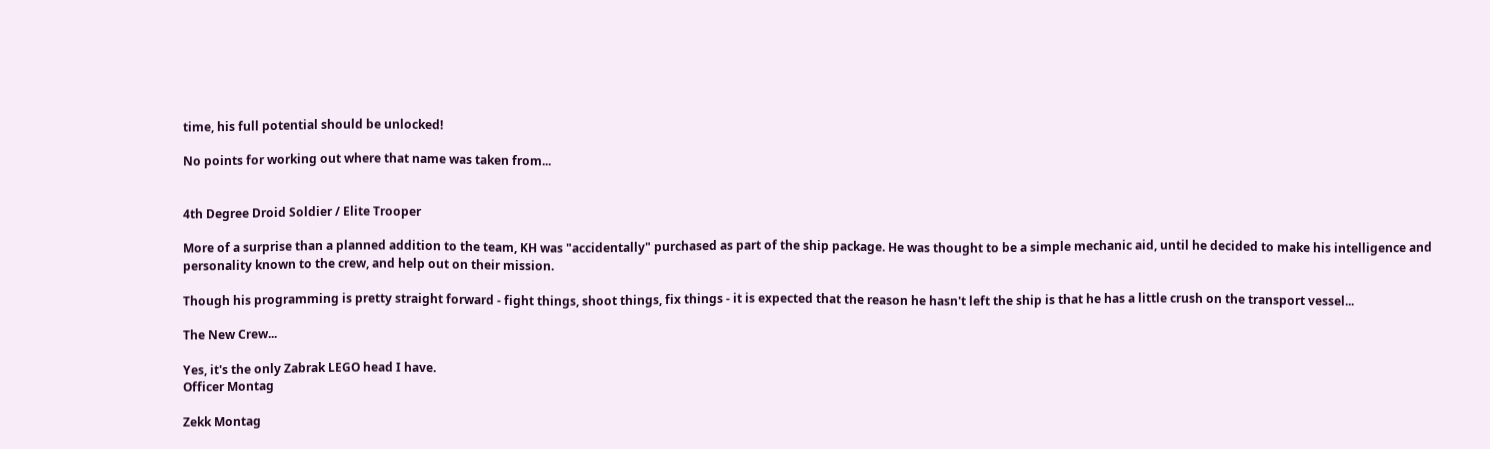time, his full potential should be unlocked!

No points for working out where that name was taken from...


4th Degree Droid Soldier / Elite Trooper

More of a surprise than a planned addition to the team, KH was "accidentally" purchased as part of the ship package. He was thought to be a simple mechanic aid, until he decided to make his intelligence and personality known to the crew, and help out on their mission.

Though his programming is pretty straight forward - fight things, shoot things, fix things - it is expected that the reason he hasn't left the ship is that he has a little crush on the transport vessel...

The New Crew...

Yes, it's the only Zabrak LEGO head I have.
Officer Montag

Zekk Montag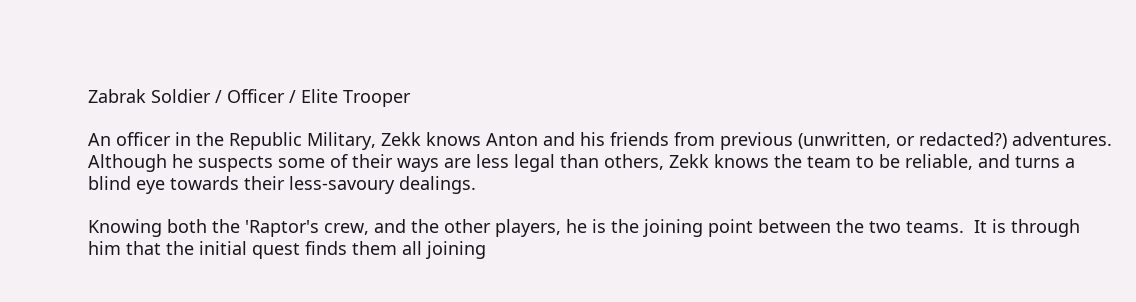Zabrak Soldier / Officer / Elite Trooper

An officer in the Republic Military, Zekk knows Anton and his friends from previous (unwritten, or redacted?) adventures. Although he suspects some of their ways are less legal than others, Zekk knows the team to be reliable, and turns a blind eye towards their less-savoury dealings.

Knowing both the 'Raptor's crew, and the other players, he is the joining point between the two teams.  It is through him that the initial quest finds them all joining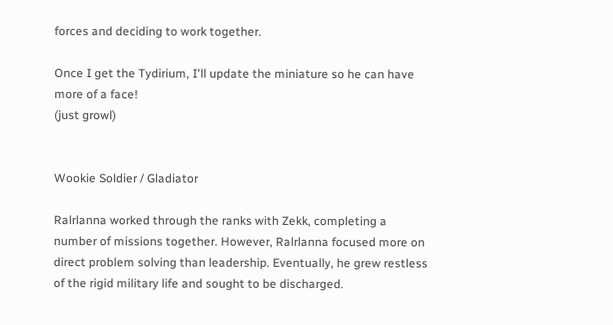forces and deciding to work together.

Once I get the Tydirium, I'll update the miniature so he can have more of a face!
(just growl)


Wookie Soldier / Gladiator

Ralrlanna worked through the ranks with Zekk, completing a number of missions together. However, Ralrlanna focused more on direct problem solving than leadership. Eventually, he grew restless of the rigid military life and sought to be discharged.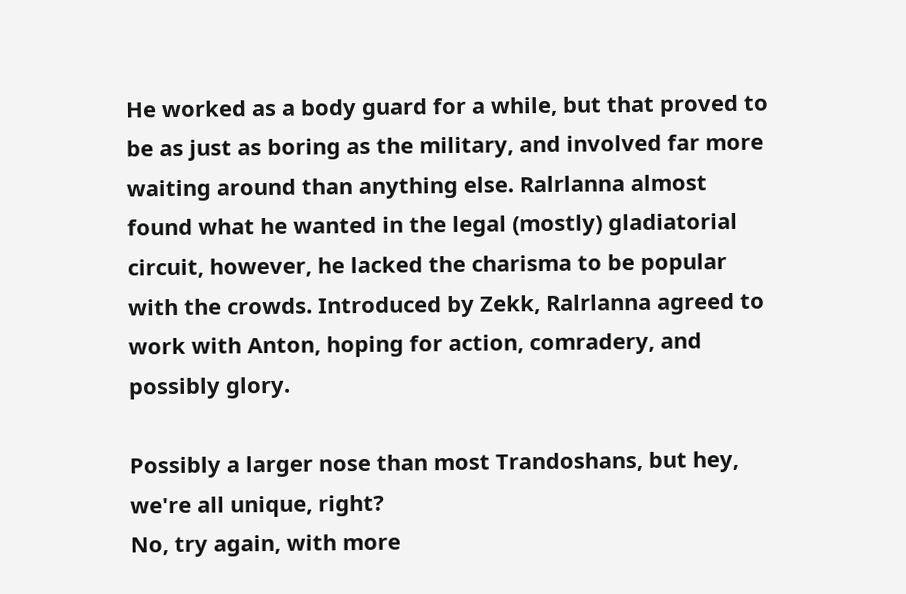He worked as a body guard for a while, but that proved to be as just as boring as the military, and involved far more waiting around than anything else. Ralrlanna almost found what he wanted in the legal (mostly) gladiatorial circuit, however, he lacked the charisma to be popular with the crowds. Introduced by Zekk, Ralrlanna agreed to work with Anton, hoping for action, comradery, and possibly glory.

Possibly a larger nose than most Trandoshans, but hey, we're all unique, right?
No, try again, with more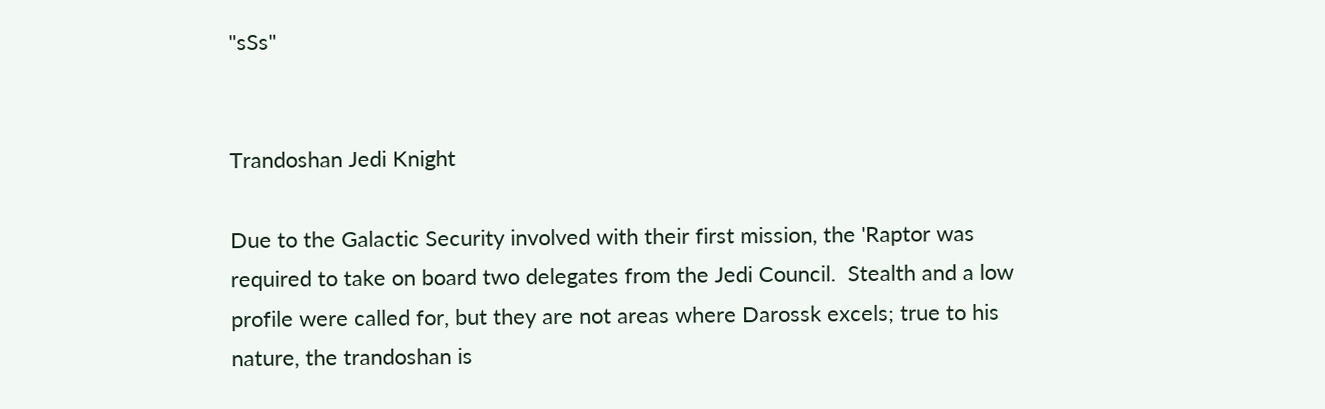"sSs"


Trandoshan Jedi Knight

Due to the Galactic Security involved with their first mission, the 'Raptor was required to take on board two delegates from the Jedi Council.  Stealth and a low profile were called for, but they are not areas where Darossk excels; true to his nature, the trandoshan is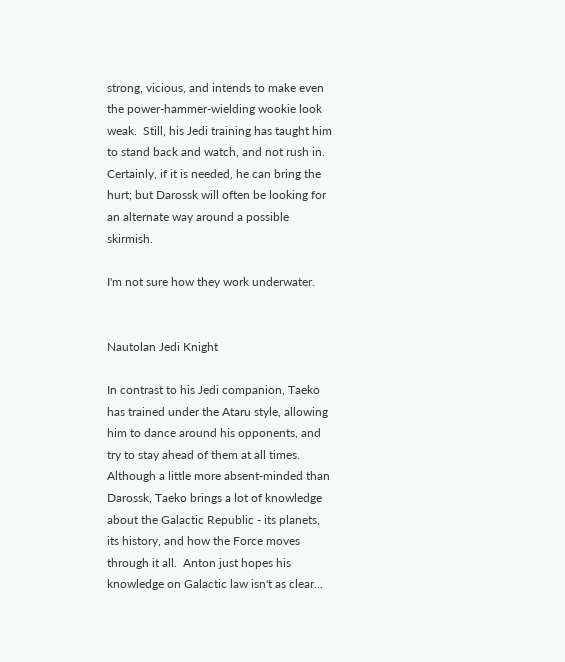strong, vicious, and intends to make even the power-hammer-wielding wookie look weak.  Still, his Jedi training has taught him to stand back and watch, and not rush in.  Certainly, if it is needed, he can bring the hurt; but Darossk will often be looking for an alternate way around a possible skirmish.

I'm not sure how they work underwater.


Nautolan Jedi Knight

In contrast to his Jedi companion, Taeko has trained under the Ataru style, allowing him to dance around his opponents, and try to stay ahead of them at all times.  Although a little more absent-minded than Darossk, Taeko brings a lot of knowledge about the Galactic Republic - its planets, its history, and how the Force moves through it all.  Anton just hopes his knowledge on Galactic law isn't as clear...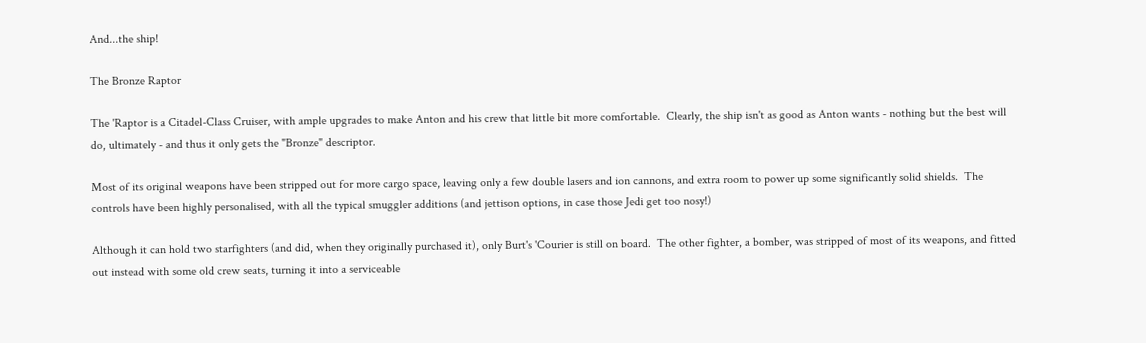And...the ship!

The Bronze Raptor

The 'Raptor is a Citadel-Class Cruiser, with ample upgrades to make Anton and his crew that little bit more comfortable.  Clearly, the ship isn't as good as Anton wants - nothing but the best will do, ultimately - and thus it only gets the "Bronze" descriptor.

Most of its original weapons have been stripped out for more cargo space, leaving only a few double lasers and ion cannons, and extra room to power up some significantly solid shields.  The controls have been highly personalised, with all the typical smuggler additions (and jettison options, in case those Jedi get too nosy!)

Although it can hold two starfighters (and did, when they originally purchased it), only Burt's 'Courier is still on board.  The other fighter, a bomber, was stripped of most of its weapons, and fitted out instead with some old crew seats, turning it into a serviceable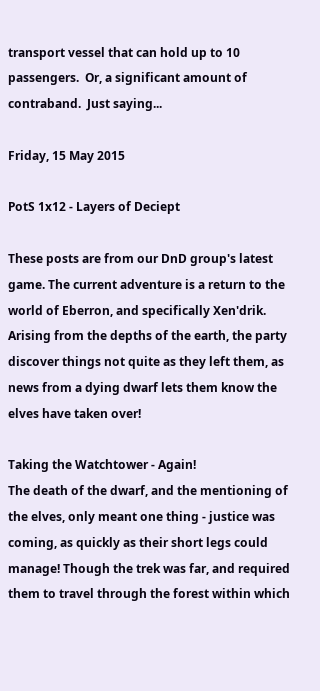transport vessel that can hold up to 10 passengers.  Or, a significant amount of contraband.  Just saying...

Friday, 15 May 2015

PotS 1x12 - Layers of Deciept

These posts are from our DnD group's latest game. The current adventure is a return to the world of Eberron, and specifically Xen'drik. Arising from the depths of the earth, the party discover things not quite as they left them, as news from a dying dwarf lets them know the elves have taken over!

Taking the Watchtower - Again!
The death of the dwarf, and the mentioning of the elves, only meant one thing - justice was coming, as quickly as their short legs could manage! Though the trek was far, and required them to travel through the forest within which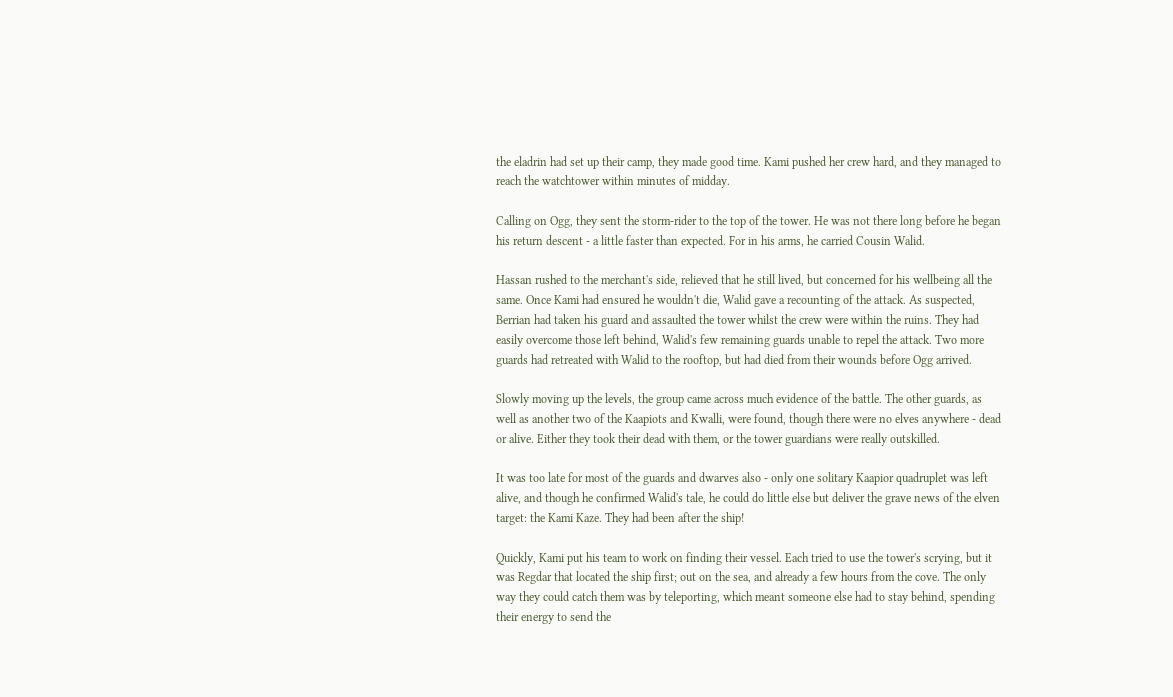the eladrin had set up their camp, they made good time. Kami pushed her crew hard, and they managed to reach the watchtower within minutes of midday.

Calling on Ogg, they sent the storm-rider to the top of the tower. He was not there long before he began his return descent - a little faster than expected. For in his arms, he carried Cousin Walid.

Hassan rushed to the merchant's side, relieved that he still lived, but concerned for his wellbeing all the same. Once Kami had ensured he wouldn't die, Walid gave a recounting of the attack. As suspected, Berrian had taken his guard and assaulted the tower whilst the crew were within the ruins. They had easily overcome those left behind, Walid's few remaining guards unable to repel the attack. Two more guards had retreated with Walid to the rooftop, but had died from their wounds before Ogg arrived.

Slowly moving up the levels, the group came across much evidence of the battle. The other guards, as well as another two of the Kaapiots and Kwalli, were found, though there were no elves anywhere - dead or alive. Either they took their dead with them, or the tower guardians were really outskilled.

It was too late for most of the guards and dwarves also - only one solitary Kaapior quadruplet was left alive, and though he confirmed Walid's tale, he could do little else but deliver the grave news of the elven target: the Kami Kaze. They had been after the ship!

Quickly, Kami put his team to work on finding their vessel. Each tried to use the tower's scrying, but it was Regdar that located the ship first; out on the sea, and already a few hours from the cove. The only way they could catch them was by teleporting, which meant someone else had to stay behind, spending their energy to send the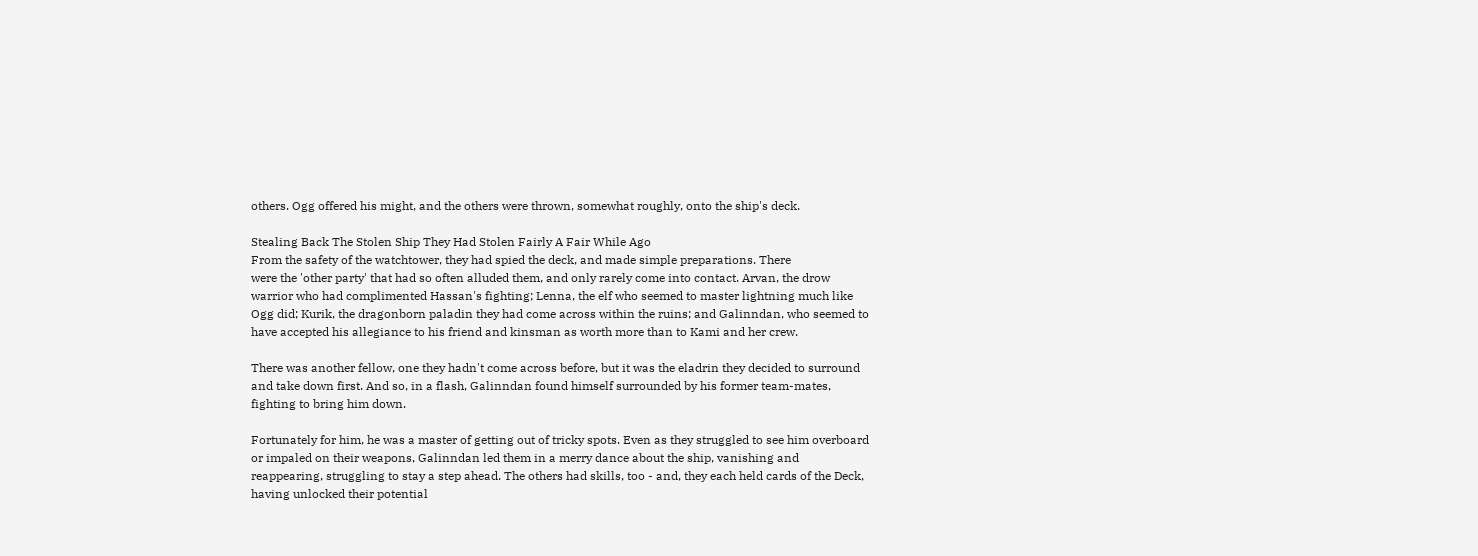others. Ogg offered his might, and the others were thrown, somewhat roughly, onto the ship's deck.

Stealing Back The Stolen Ship They Had Stolen Fairly A Fair While Ago
From the safety of the watchtower, they had spied the deck, and made simple preparations. There
were the 'other party' that had so often alluded them, and only rarely come into contact. Arvan, the drow warrior who had complimented Hassan's fighting; Lenna, the elf who seemed to master lightning much like Ogg did; Kurik, the dragonborn paladin they had come across within the ruins; and Galinndan, who seemed to have accepted his allegiance to his friend and kinsman as worth more than to Kami and her crew.

There was another fellow, one they hadn't come across before, but it was the eladrin they decided to surround and take down first. And so, in a flash, Galinndan found himself surrounded by his former team-mates, fighting to bring him down.

Fortunately for him, he was a master of getting out of tricky spots. Even as they struggled to see him overboard or impaled on their weapons, Galinndan led them in a merry dance about the ship, vanishing and reappearing, struggling to stay a step ahead. The others had skills, too - and, they each held cards of the Deck, having unlocked their potential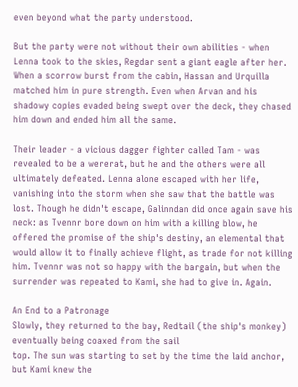even beyond what the party understood.

But the party were not without their own abilities - when Lenna took to the skies, Regdar sent a giant eagle after her. When a scorrow burst from the cabin, Hassan and Urquilla matched him in pure strength. Even when Arvan and his shadowy copies evaded being swept over the deck, they chased him down and ended him all the same.

Their leader - a vicious dagger fighter called Tam - was revealed to be a wererat, but he and the others were all ultimately defeated. Lenna alone escaped with her life, vanishing into the storm when she saw that the battle was lost. Though he didn't escape, Galinndan did once again save his neck: as Tvennr bore down on him with a killing blow, he offered the promise of the ship's destiny, an elemental that would allow it to finally achieve flight, as trade for not killing him. Tvennr was not so happy with the bargain, but when the surrender was repeated to Kami, she had to give in. Again.

An End to a Patronage
Slowly, they returned to the bay, Redtail (the ship's monkey) eventually being coaxed from the sail
top. The sun was starting to set by the time the laid anchor, but Kami knew the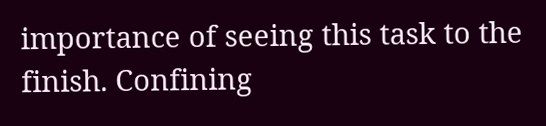importance of seeing this task to the finish. Confining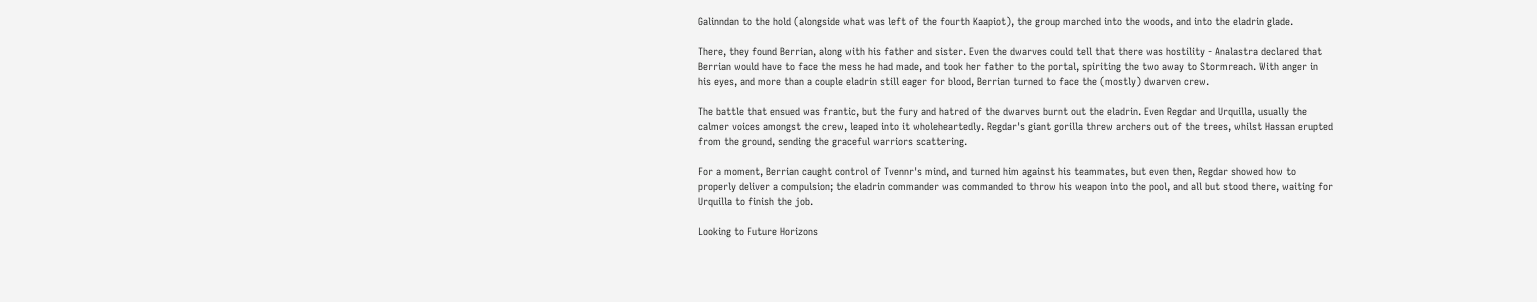Galinndan to the hold (alongside what was left of the fourth Kaapiot), the group marched into the woods, and into the eladrin glade.

There, they found Berrian, along with his father and sister. Even the dwarves could tell that there was hostility - Analastra declared that Berrian would have to face the mess he had made, and took her father to the portal, spiriting the two away to Stormreach. With anger in his eyes, and more than a couple eladrin still eager for blood, Berrian turned to face the (mostly) dwarven crew.

The battle that ensued was frantic, but the fury and hatred of the dwarves burnt out the eladrin. Even Regdar and Urquilla, usually the calmer voices amongst the crew, leaped into it wholeheartedly. Regdar's giant gorilla threw archers out of the trees, whilst Hassan erupted from the ground, sending the graceful warriors scattering.

For a moment, Berrian caught control of Tvennr's mind, and turned him against his teammates, but even then, Regdar showed how to properly deliver a compulsion; the eladrin commander was commanded to throw his weapon into the pool, and all but stood there, waiting for Urquilla to finish the job.

Looking to Future Horizons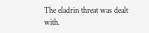The eladrin threat was dealt with.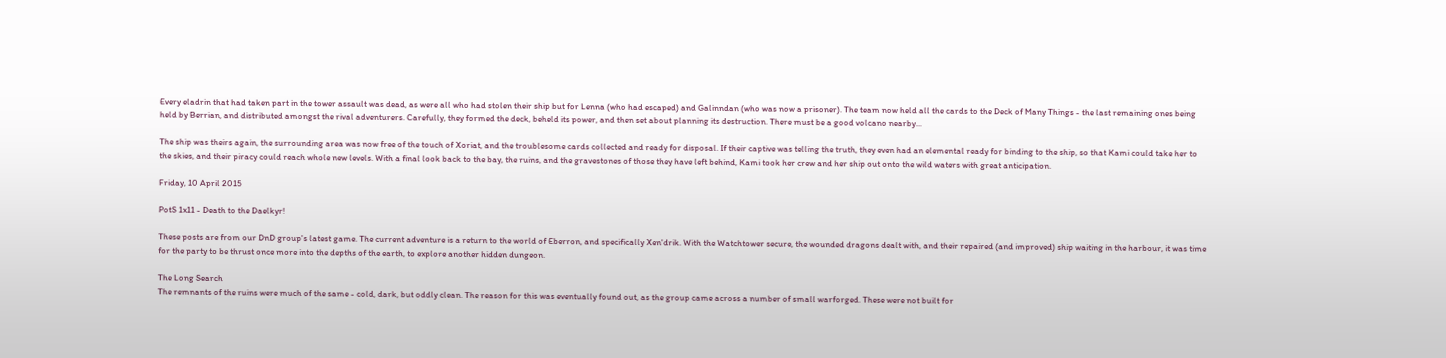Every eladrin that had taken part in the tower assault was dead, as were all who had stolen their ship but for Lenna (who had escaped) and Galinndan (who was now a prisoner). The team now held all the cards to the Deck of Many Things - the last remaining ones being held by Berrian, and distributed amongst the rival adventurers. Carefully, they formed the deck, beheld its power, and then set about planning its destruction. There must be a good volcano nearby...

The ship was theirs again, the surrounding area was now free of the touch of Xoriat, and the troublesome cards collected and ready for disposal. If their captive was telling the truth, they even had an elemental ready for binding to the ship, so that Kami could take her to the skies, and their piracy could reach whole new levels. With a final look back to the bay, the ruins, and the gravestones of those they have left behind, Kami took her crew and her ship out onto the wild waters with great anticipation.

Friday, 10 April 2015

PotS 1x11 - Death to the Daelkyr!

These posts are from our DnD group's latest game. The current adventure is a return to the world of Eberron, and specifically Xen'drik. With the Watchtower secure, the wounded dragons dealt with, and their repaired (and improved) ship waiting in the harbour, it was time for the party to be thrust once more into the depths of the earth, to explore another hidden dungeon.

The Long Search
The remnants of the ruins were much of the same - cold, dark, but oddly clean. The reason for this was eventually found out, as the group came across a number of small warforged. These were not built for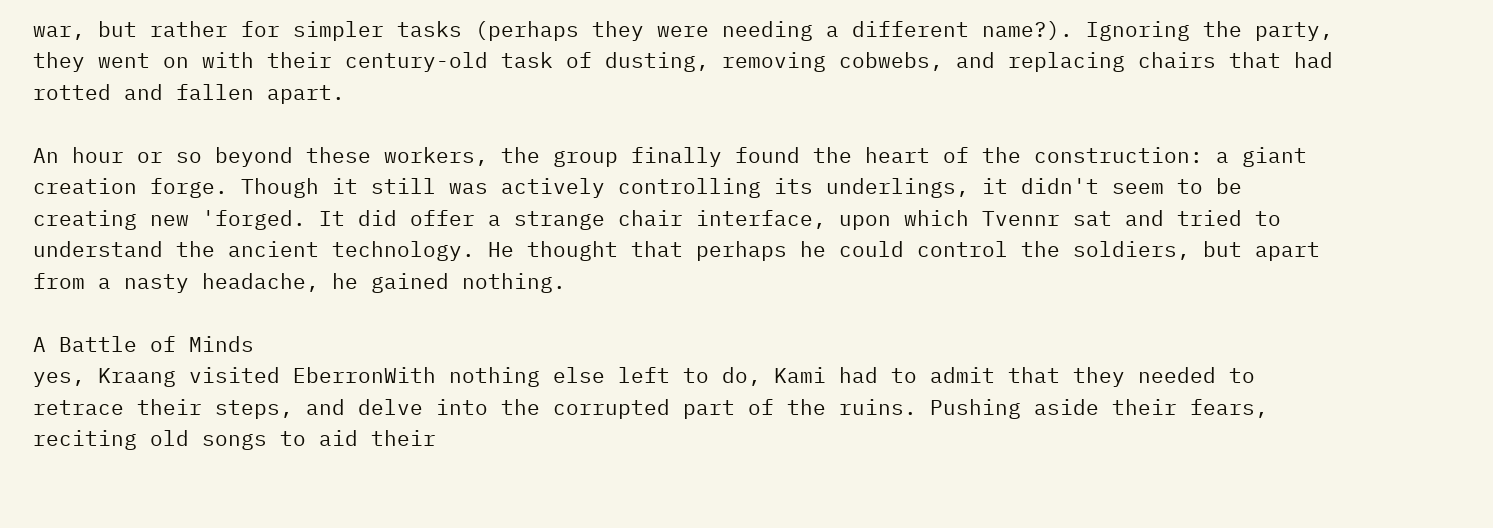war, but rather for simpler tasks (perhaps they were needing a different name?). Ignoring the party, they went on with their century-old task of dusting, removing cobwebs, and replacing chairs that had rotted and fallen apart.

An hour or so beyond these workers, the group finally found the heart of the construction: a giant creation forge. Though it still was actively controlling its underlings, it didn't seem to be creating new 'forged. It did offer a strange chair interface, upon which Tvennr sat and tried to understand the ancient technology. He thought that perhaps he could control the soldiers, but apart from a nasty headache, he gained nothing.

A Battle of Minds
yes, Kraang visited EberronWith nothing else left to do, Kami had to admit that they needed to retrace their steps, and delve into the corrupted part of the ruins. Pushing aside their fears, reciting old songs to aid their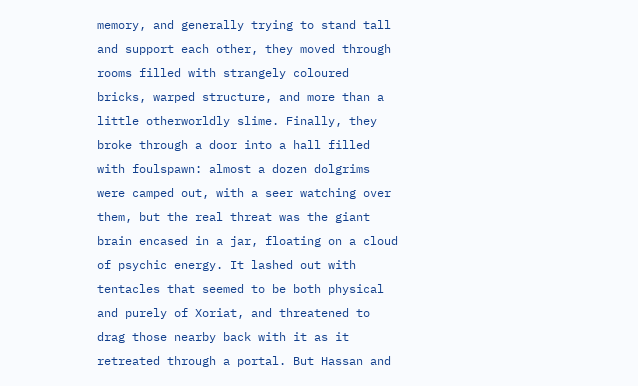memory, and generally trying to stand tall and support each other, they moved through rooms filled with strangely coloured bricks, warped structure, and more than a little otherworldly slime. Finally, they broke through a door into a hall filled with foulspawn: almost a dozen dolgrims were camped out, with a seer watching over them, but the real threat was the giant brain encased in a jar, floating on a cloud of psychic energy. It lashed out with tentacles that seemed to be both physical and purely of Xoriat, and threatened to drag those nearby back with it as it retreated through a portal. But Hassan and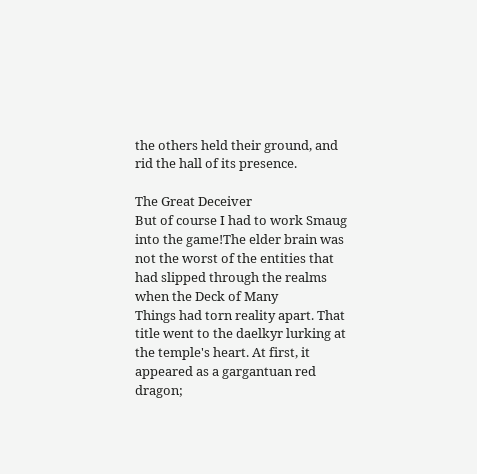the others held their ground, and rid the hall of its presence.

The Great Deceiver
But of course I had to work Smaug into the game!The elder brain was not the worst of the entities that had slipped through the realms when the Deck of Many
Things had torn reality apart. That title went to the daelkyr lurking at the temple's heart. At first, it appeared as a gargantuan red dragon;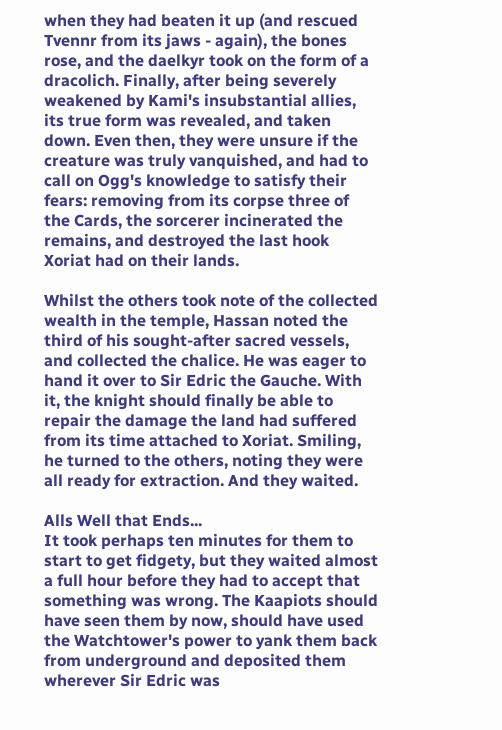when they had beaten it up (and rescued Tvennr from its jaws - again), the bones rose, and the daelkyr took on the form of a dracolich. Finally, after being severely weakened by Kami's insubstantial allies, its true form was revealed, and taken down. Even then, they were unsure if the creature was truly vanquished, and had to call on Ogg's knowledge to satisfy their fears: removing from its corpse three of the Cards, the sorcerer incinerated the remains, and destroyed the last hook Xoriat had on their lands.

Whilst the others took note of the collected wealth in the temple, Hassan noted the third of his sought-after sacred vessels, and collected the chalice. He was eager to hand it over to Sir Edric the Gauche. With it, the knight should finally be able to repair the damage the land had suffered from its time attached to Xoriat. Smiling, he turned to the others, noting they were all ready for extraction. And they waited.

Alls Well that Ends...
It took perhaps ten minutes for them to start to get fidgety, but they waited almost a full hour before they had to accept that something was wrong. The Kaapiots should have seen them by now, should have used the Watchtower's power to yank them back from underground and deposited them wherever Sir Edric was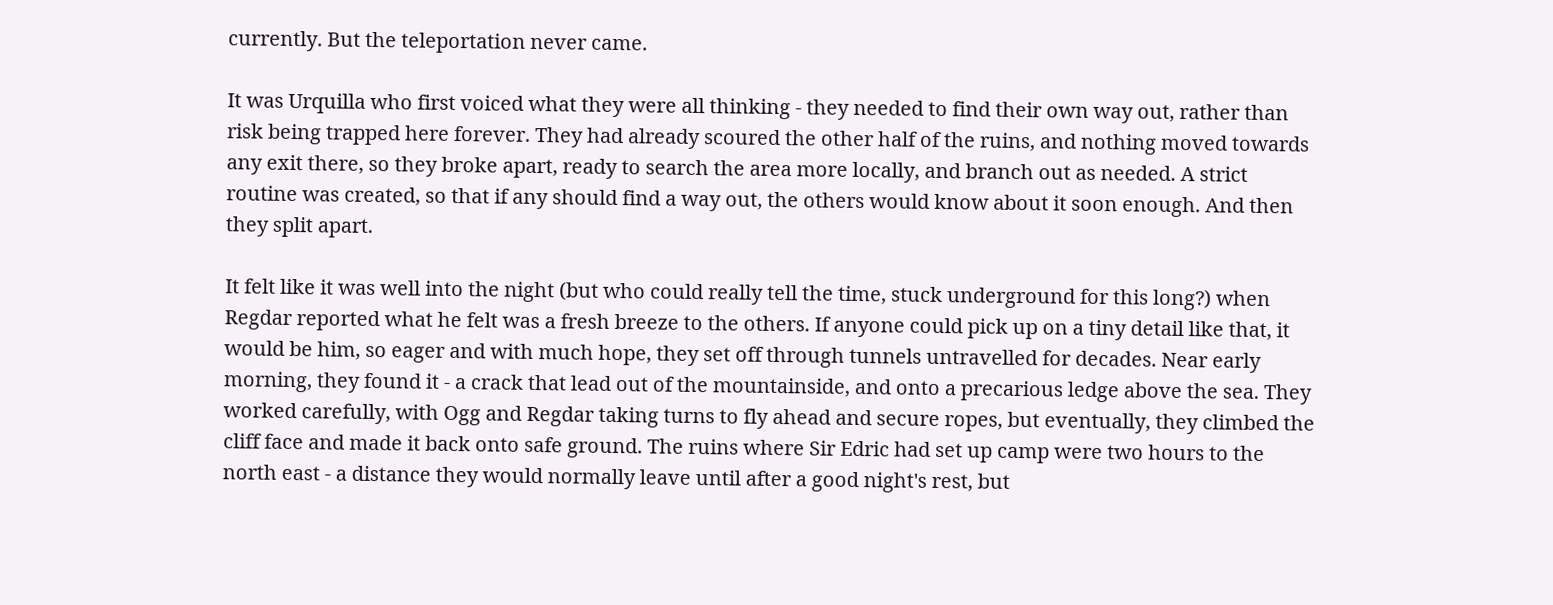currently. But the teleportation never came.

It was Urquilla who first voiced what they were all thinking - they needed to find their own way out, rather than risk being trapped here forever. They had already scoured the other half of the ruins, and nothing moved towards any exit there, so they broke apart, ready to search the area more locally, and branch out as needed. A strict routine was created, so that if any should find a way out, the others would know about it soon enough. And then they split apart.

It felt like it was well into the night (but who could really tell the time, stuck underground for this long?) when Regdar reported what he felt was a fresh breeze to the others. If anyone could pick up on a tiny detail like that, it would be him, so eager and with much hope, they set off through tunnels untravelled for decades. Near early morning, they found it - a crack that lead out of the mountainside, and onto a precarious ledge above the sea. They worked carefully, with Ogg and Regdar taking turns to fly ahead and secure ropes, but eventually, they climbed the cliff face and made it back onto safe ground. The ruins where Sir Edric had set up camp were two hours to the north east - a distance they would normally leave until after a good night's rest, but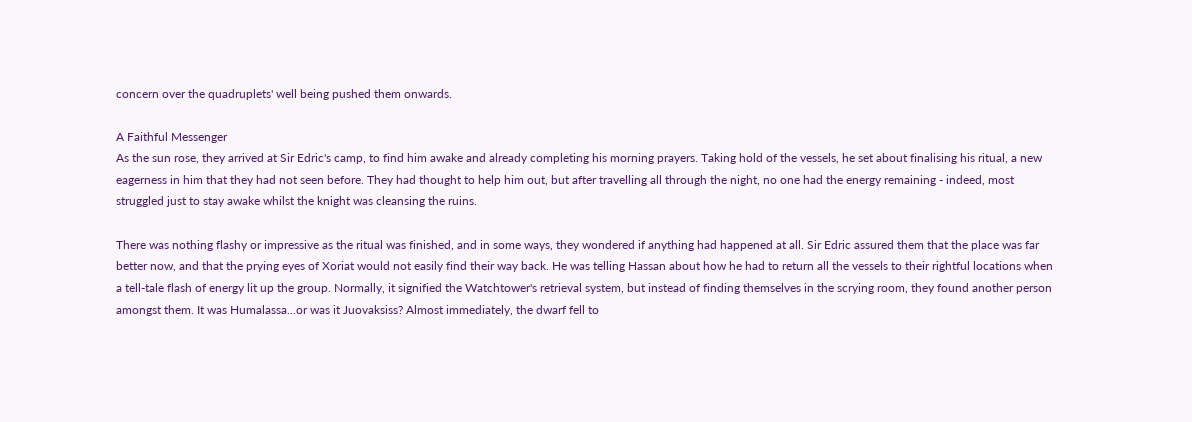concern over the quadruplets' well being pushed them onwards.

A Faithful Messenger
As the sun rose, they arrived at Sir Edric's camp, to find him awake and already completing his morning prayers. Taking hold of the vessels, he set about finalising his ritual, a new eagerness in him that they had not seen before. They had thought to help him out, but after travelling all through the night, no one had the energy remaining - indeed, most struggled just to stay awake whilst the knight was cleansing the ruins.

There was nothing flashy or impressive as the ritual was finished, and in some ways, they wondered if anything had happened at all. Sir Edric assured them that the place was far better now, and that the prying eyes of Xoriat would not easily find their way back. He was telling Hassan about how he had to return all the vessels to their rightful locations when a tell-tale flash of energy lit up the group. Normally, it signified the Watchtower's retrieval system, but instead of finding themselves in the scrying room, they found another person amongst them. It was Humalassa...or was it Juovaksiss? Almost immediately, the dwarf fell to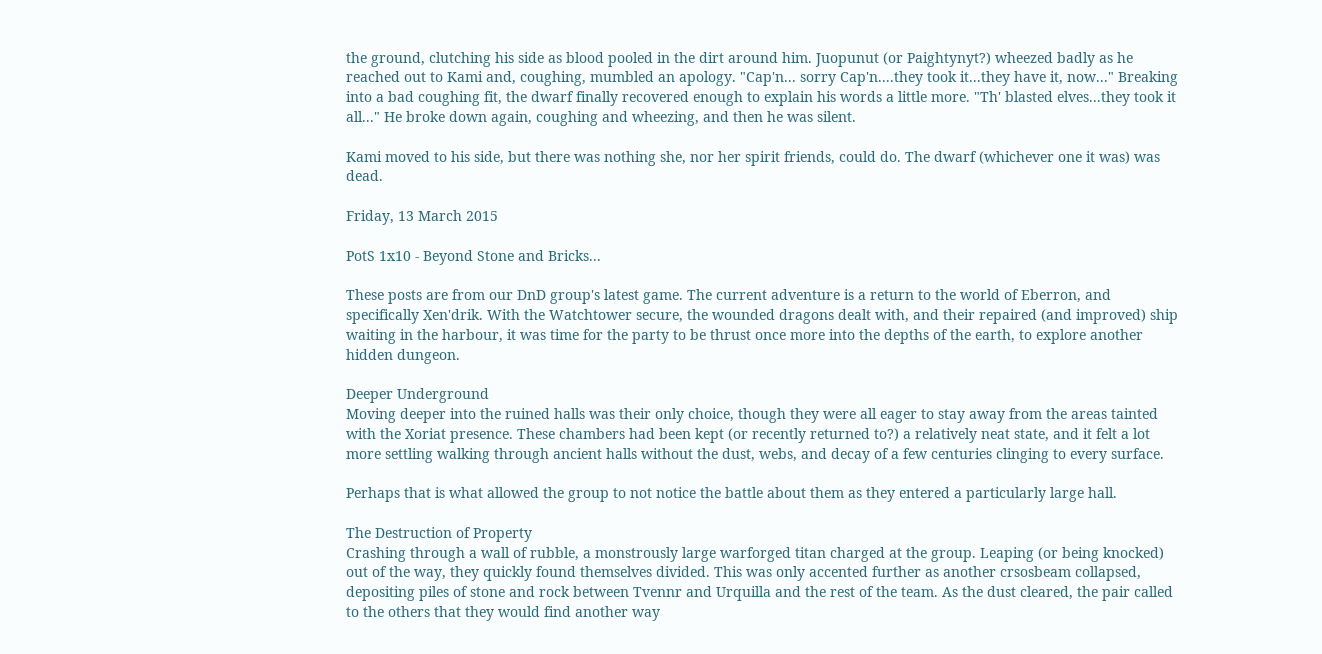the ground, clutching his side as blood pooled in the dirt around him. Juopunut (or Paightynyt?) wheezed badly as he reached out to Kami and, coughing, mumbled an apology. "Cap'n... sorry Cap'n....they took it...they have it, now..." Breaking into a bad coughing fit, the dwarf finally recovered enough to explain his words a little more. "Th' blasted elves...they took it all..." He broke down again, coughing and wheezing, and then he was silent.

Kami moved to his side, but there was nothing she, nor her spirit friends, could do. The dwarf (whichever one it was) was dead.

Friday, 13 March 2015

PotS 1x10 - Beyond Stone and Bricks...

These posts are from our DnD group's latest game. The current adventure is a return to the world of Eberron, and specifically Xen'drik. With the Watchtower secure, the wounded dragons dealt with, and their repaired (and improved) ship waiting in the harbour, it was time for the party to be thrust once more into the depths of the earth, to explore another hidden dungeon.

Deeper Underground
Moving deeper into the ruined halls was their only choice, though they were all eager to stay away from the areas tainted with the Xoriat presence. These chambers had been kept (or recently returned to?) a relatively neat state, and it felt a lot more settling walking through ancient halls without the dust, webs, and decay of a few centuries clinging to every surface.

Perhaps that is what allowed the group to not notice the battle about them as they entered a particularly large hall.

The Destruction of Property
Crashing through a wall of rubble, a monstrously large warforged titan charged at the group. Leaping (or being knocked) out of the way, they quickly found themselves divided. This was only accented further as another crsosbeam collapsed, depositing piles of stone and rock between Tvennr and Urquilla and the rest of the team. As the dust cleared, the pair called to the others that they would find another way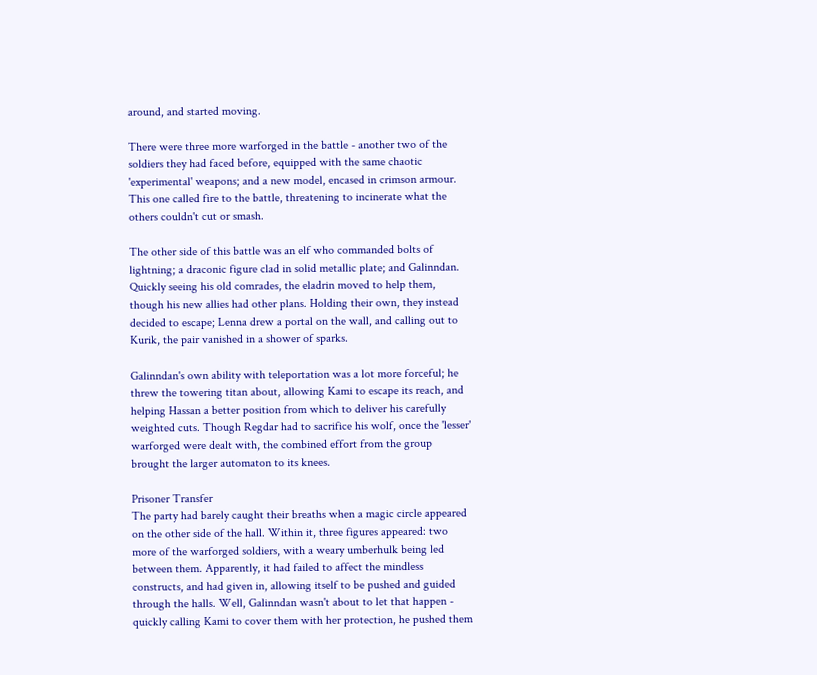around, and started moving.

There were three more warforged in the battle - another two of the soldiers they had faced before, equipped with the same chaotic 'experimental' weapons; and a new model, encased in crimson armour. This one called fire to the battle, threatening to incinerate what the others couldn't cut or smash.

The other side of this battle was an elf who commanded bolts of lightning; a draconic figure clad in solid metallic plate; and Galinndan. Quickly seeing his old comrades, the eladrin moved to help them, though his new allies had other plans. Holding their own, they instead decided to escape; Lenna drew a portal on the wall, and calling out to Kurik, the pair vanished in a shower of sparks.

Galinndan's own ability with teleportation was a lot more forceful; he threw the towering titan about, allowing Kami to escape its reach, and helping Hassan a better position from which to deliver his carefully weighted cuts. Though Regdar had to sacrifice his wolf, once the 'lesser' warforged were dealt with, the combined effort from the group brought the larger automaton to its knees.

Prisoner Transfer
The party had barely caught their breaths when a magic circle appeared on the other side of the hall. Within it, three figures appeared: two more of the warforged soldiers, with a weary umberhulk being led between them. Apparently, it had failed to affect the mindless constructs, and had given in, allowing itself to be pushed and guided through the halls. Well, Galinndan wasn't about to let that happen - quickly calling Kami to cover them with her protection, he pushed them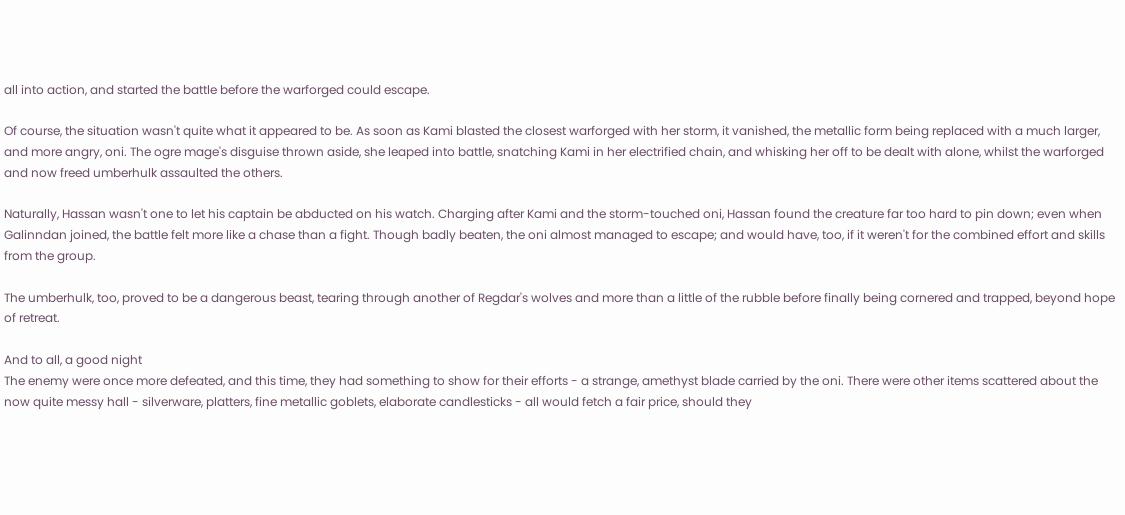all into action, and started the battle before the warforged could escape.

Of course, the situation wasn't quite what it appeared to be. As soon as Kami blasted the closest warforged with her storm, it vanished, the metallic form being replaced with a much larger, and more angry, oni. The ogre mage's disguise thrown aside, she leaped into battle, snatching Kami in her electrified chain, and whisking her off to be dealt with alone, whilst the warforged and now freed umberhulk assaulted the others.

Naturally, Hassan wasn't one to let his captain be abducted on his watch. Charging after Kami and the storm-touched oni, Hassan found the creature far too hard to pin down; even when Galinndan joined, the battle felt more like a chase than a fight. Though badly beaten, the oni almost managed to escape; and would have, too, if it weren't for the combined effort and skills from the group.

The umberhulk, too, proved to be a dangerous beast, tearing through another of Regdar's wolves and more than a little of the rubble before finally being cornered and trapped, beyond hope of retreat.

And to all, a good night
The enemy were once more defeated, and this time, they had something to show for their efforts - a strange, amethyst blade carried by the oni. There were other items scattered about the now quite messy hall - silverware, platters, fine metallic goblets, elaborate candlesticks - all would fetch a fair price, should they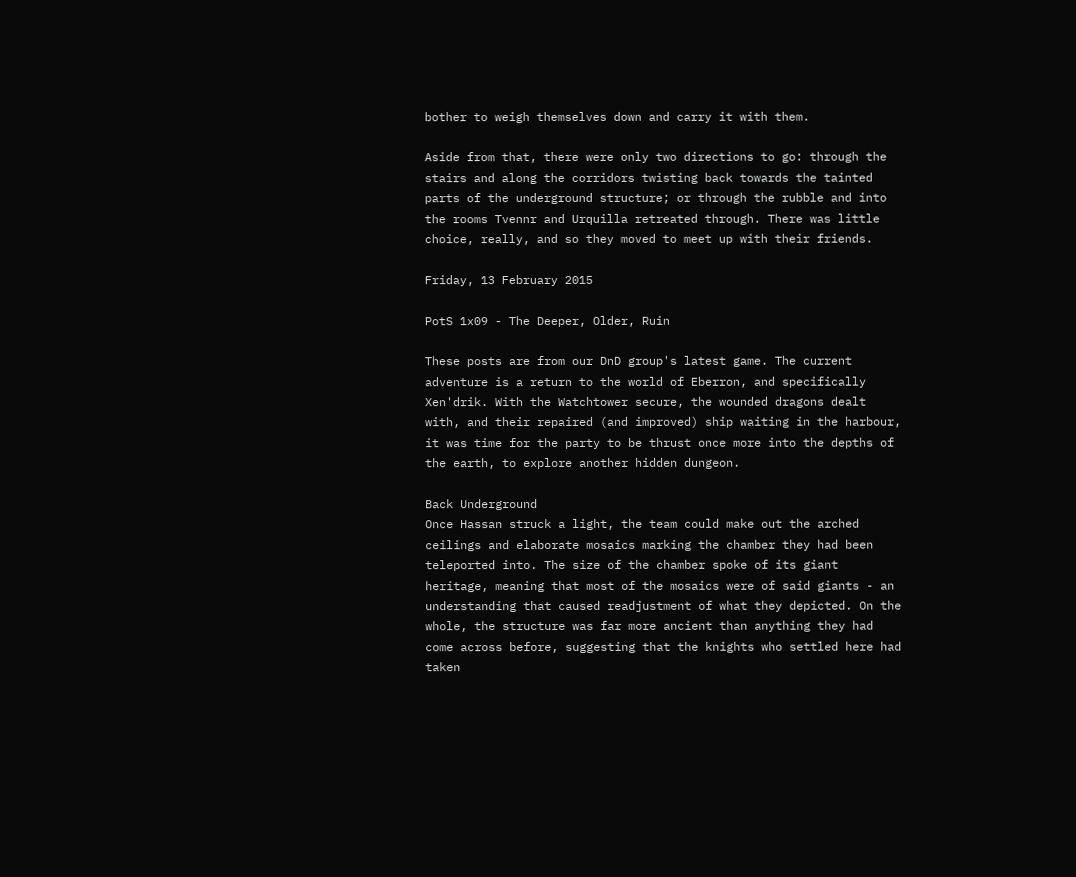bother to weigh themselves down and carry it with them.

Aside from that, there were only two directions to go: through the stairs and along the corridors twisting back towards the tainted parts of the underground structure; or through the rubble and into the rooms Tvennr and Urquilla retreated through. There was little choice, really, and so they moved to meet up with their friends.

Friday, 13 February 2015

PotS 1x09 - The Deeper, Older, Ruin

These posts are from our DnD group's latest game. The current adventure is a return to the world of Eberron, and specifically Xen'drik. With the Watchtower secure, the wounded dragons dealt with, and their repaired (and improved) ship waiting in the harbour, it was time for the party to be thrust once more into the depths of the earth, to explore another hidden dungeon.

Back Underground
Once Hassan struck a light, the team could make out the arched ceilings and elaborate mosaics marking the chamber they had been teleported into. The size of the chamber spoke of its giant heritage, meaning that most of the mosaics were of said giants - an understanding that caused readjustment of what they depicted. On the whole, the structure was far more ancient than anything they had come across before, suggesting that the knights who settled here had taken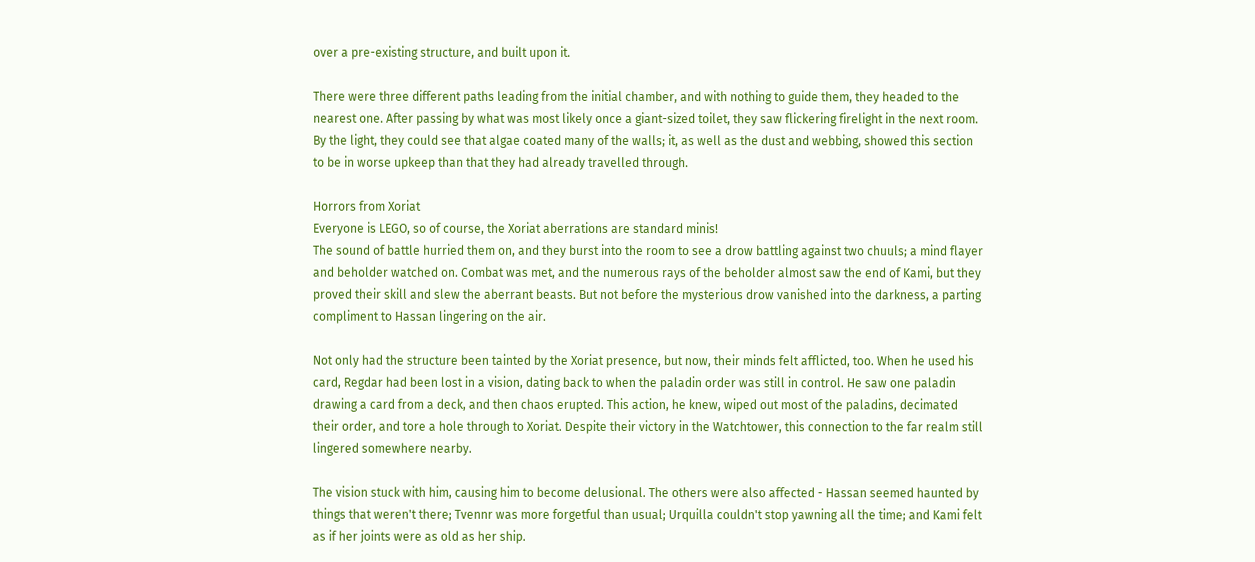over a pre-existing structure, and built upon it.

There were three different paths leading from the initial chamber, and with nothing to guide them, they headed to the nearest one. After passing by what was most likely once a giant-sized toilet, they saw flickering firelight in the next room. By the light, they could see that algae coated many of the walls; it, as well as the dust and webbing, showed this section to be in worse upkeep than that they had already travelled through.

Horrors from Xoriat
Everyone is LEGO, so of course, the Xoriat aberrations are standard minis!
The sound of battle hurried them on, and they burst into the room to see a drow battling against two chuuls; a mind flayer and beholder watched on. Combat was met, and the numerous rays of the beholder almost saw the end of Kami, but they proved their skill and slew the aberrant beasts. But not before the mysterious drow vanished into the darkness, a parting compliment to Hassan lingering on the air.

Not only had the structure been tainted by the Xoriat presence, but now, their minds felt afflicted, too. When he used his card, Regdar had been lost in a vision, dating back to when the paladin order was still in control. He saw one paladin drawing a card from a deck, and then chaos erupted. This action, he knew, wiped out most of the paladins, decimated their order, and tore a hole through to Xoriat. Despite their victory in the Watchtower, this connection to the far realm still lingered somewhere nearby.

The vision stuck with him, causing him to become delusional. The others were also affected - Hassan seemed haunted by things that weren't there; Tvennr was more forgetful than usual; Urquilla couldn't stop yawning all the time; and Kami felt as if her joints were as old as her ship.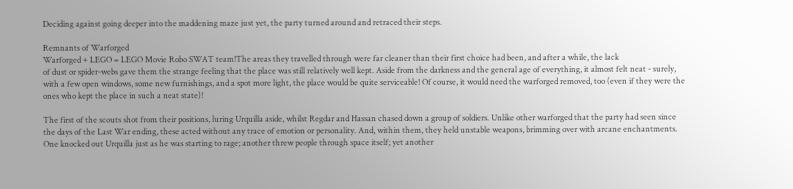Deciding against going deeper into the maddening maze just yet, the party turned around and retraced their steps.

Remnants of Warforged
Warforged + LEGO = LEGO Movie Robo SWAT team!The areas they travelled through were far cleaner than their first choice had been, and after a while, the lack
of dust or spider-webs gave them the strange feeling that the place was still relatively well kept. Aside from the darkness and the general age of everything, it almost felt neat - surely, with a few open windows, some new furnishings, and a spot more light, the place would be quite serviceable! Of course, it would need the warforged removed, too (even if they were the ones who kept the place in such a neat state)!

The first of the scouts shot from their positions, luring Urquilla aside, whilst Regdar and Hassan chased down a group of soldiers. Unlike other warforged that the party had seen since the days of the Last War ending, these acted without any trace of emotion or personality. And, within them, they held unstable weapons, brimming over with arcane enchantments. One knocked out Urquilla just as he was starting to rage; another threw people through space itself; yet another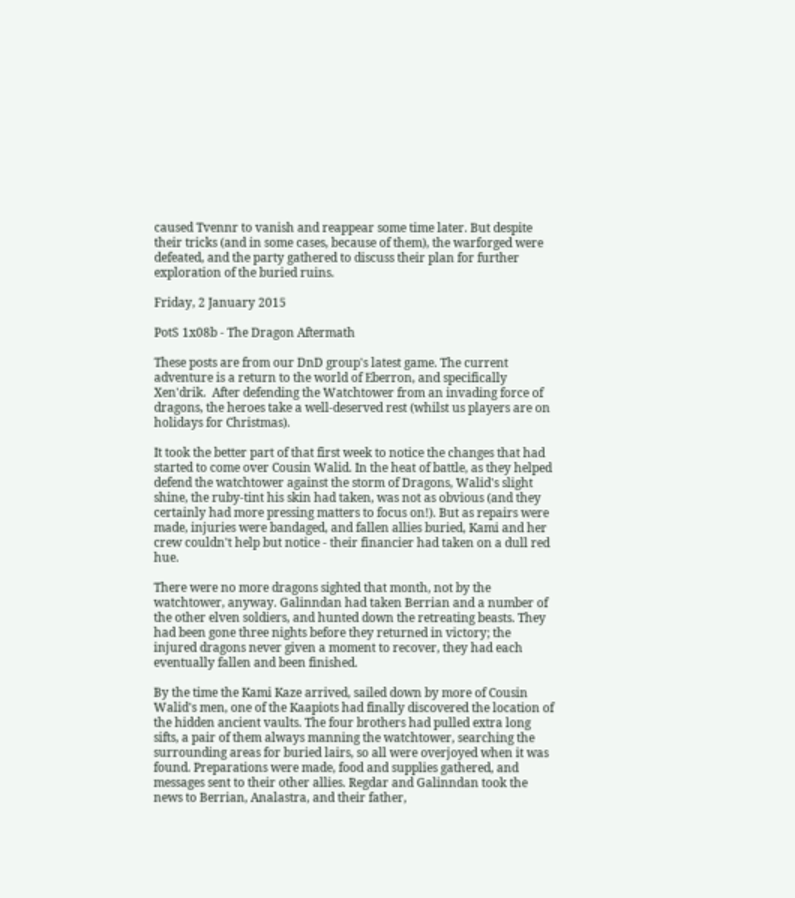caused Tvennr to vanish and reappear some time later. But despite their tricks (and in some cases, because of them), the warforged were defeated, and the party gathered to discuss their plan for further exploration of the buried ruins.

Friday, 2 January 2015

PotS 1x08b - The Dragon Aftermath

These posts are from our DnD group's latest game. The current adventure is a return to the world of Eberron, and specifically Xen'drik.  After defending the Watchtower from an invading force of dragons, the heroes take a well-deserved rest (whilst us players are on holidays for Christmas).

It took the better part of that first week to notice the changes that had started to come over Cousin Walid. In the heat of battle, as they helped defend the watchtower against the storm of Dragons, Walid's slight shine, the ruby-tint his skin had taken, was not as obvious (and they certainly had more pressing matters to focus on!). But as repairs were made, injuries were bandaged, and fallen allies buried, Kami and her crew couldn't help but notice - their financier had taken on a dull red hue.

There were no more dragons sighted that month, not by the watchtower, anyway. Galinndan had taken Berrian and a number of the other elven soldiers, and hunted down the retreating beasts. They had been gone three nights before they returned in victory; the injured dragons never given a moment to recover, they had each eventually fallen and been finished.

By the time the Kami Kaze arrived, sailed down by more of Cousin Walid's men, one of the Kaapiots had finally discovered the location of the hidden ancient vaults. The four brothers had pulled extra long sifts, a pair of them always manning the watchtower, searching the surrounding areas for buried lairs, so all were overjoyed when it was found. Preparations were made, food and supplies gathered, and messages sent to their other allies. Regdar and Galinndan took the news to Berrian, Analastra, and their father,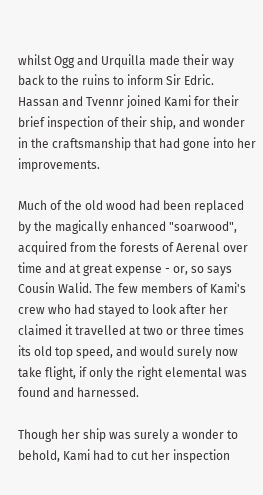whilst Ogg and Urquilla made their way back to the ruins to inform Sir Edric. Hassan and Tvennr joined Kami for their brief inspection of their ship, and wonder in the craftsmanship that had gone into her improvements.

Much of the old wood had been replaced by the magically enhanced "soarwood", acquired from the forests of Aerenal over time and at great expense - or, so says Cousin Walid. The few members of Kami's crew who had stayed to look after her claimed it travelled at two or three times its old top speed, and would surely now take flight, if only the right elemental was found and harnessed.

Though her ship was surely a wonder to behold, Kami had to cut her inspection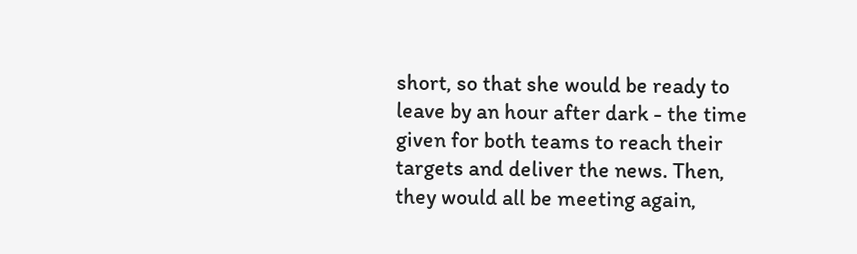short, so that she would be ready to leave by an hour after dark - the time given for both teams to reach their targets and deliver the news. Then, they would all be meeting again,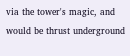via the tower's magic, and would be thrust underground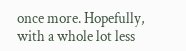once more. Hopefully, with a whole lot less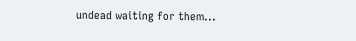undead waiting for them...